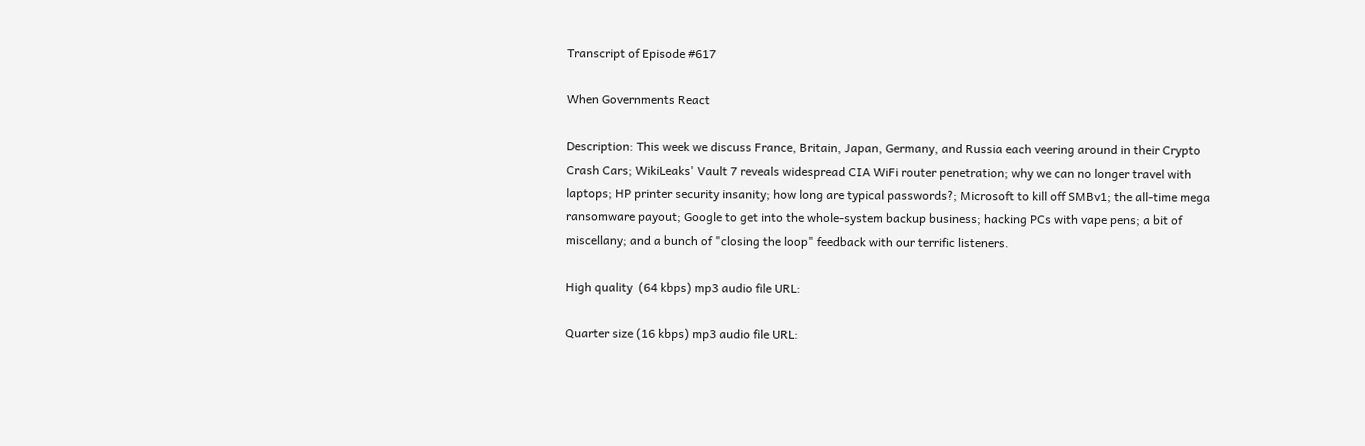Transcript of Episode #617

When Governments React

Description: This week we discuss France, Britain, Japan, Germany, and Russia each veering around in their Crypto Crash Cars; WikiLeaks' Vault 7 reveals widespread CIA WiFi router penetration; why we can no longer travel with laptops; HP printer security insanity; how long are typical passwords?; Microsoft to kill off SMBv1; the all-time mega ransomware payout; Google to get into the whole-system backup business; hacking PCs with vape pens; a bit of miscellany; and a bunch of "closing the loop" feedback with our terrific listeners.

High quality  (64 kbps) mp3 audio file URL:

Quarter size (16 kbps) mp3 audio file URL: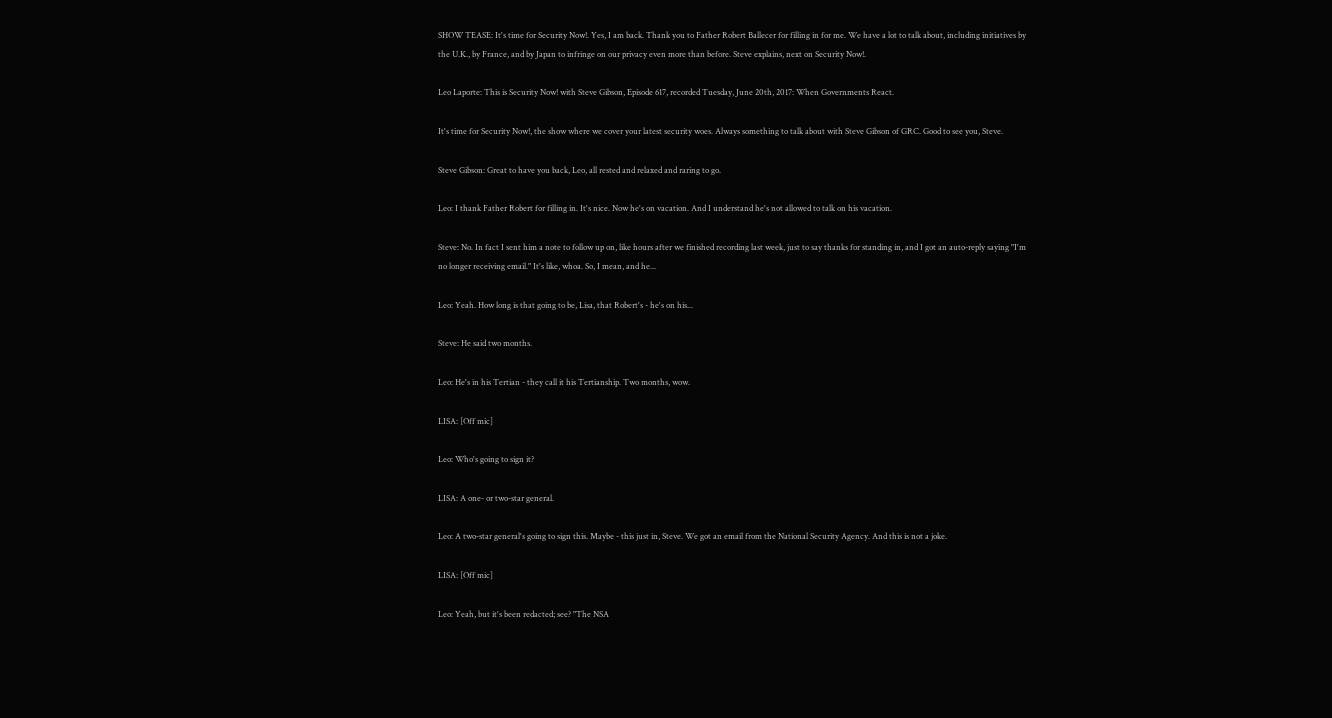SHOW TEASE: It's time for Security Now!. Yes, I am back. Thank you to Father Robert Ballecer for filling in for me. We have a lot to talk about, including initiatives by the U.K., by France, and by Japan to infringe on our privacy even more than before. Steve explains, next on Security Now!.

Leo Laporte: This is Security Now! with Steve Gibson, Episode 617, recorded Tuesday, June 20th, 2017: When Governments React.

It's time for Security Now!, the show where we cover your latest security woes. Always something to talk about with Steve Gibson of GRC. Good to see you, Steve.

Steve Gibson: Great to have you back, Leo, all rested and relaxed and raring to go.

Leo: I thank Father Robert for filling in. It's nice. Now he's on vacation. And I understand he's not allowed to talk on his vacation.

Steve: No. In fact I sent him a note to follow up on, like hours after we finished recording last week, just to say thanks for standing in, and I got an auto-reply saying "I'm no longer receiving email." It's like, whoa. So, I mean, and he...

Leo: Yeah. How long is that going to be, Lisa, that Robert's - he's on his...

Steve: He said two months.

Leo: He's in his Tertian - they call it his Tertianship. Two months, wow.

LISA: [Off mic]

Leo: Who's going to sign it?

LISA: A one- or two-star general.

Leo: A two-star general's going to sign this. Maybe - this just in, Steve. We got an email from the National Security Agency. And this is not a joke.

LISA: [Off mic]

Leo: Yeah, but it's been redacted; see? "The NSA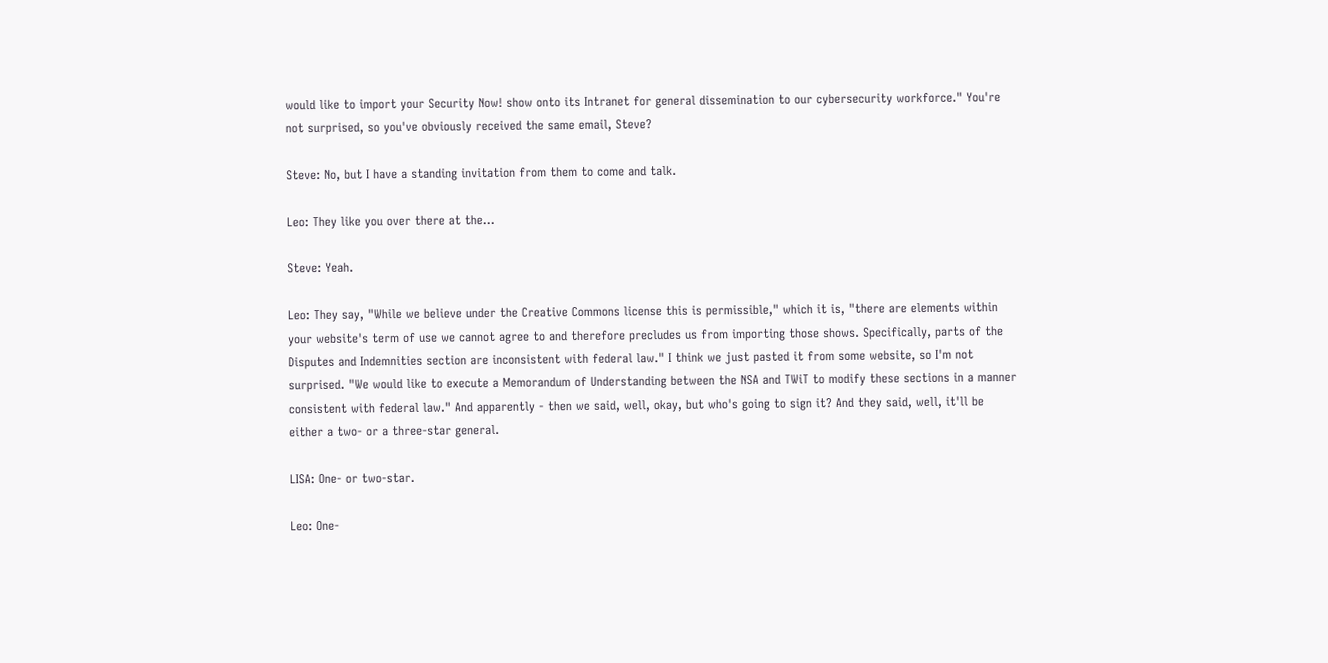would like to import your Security Now! show onto its Intranet for general dissemination to our cybersecurity workforce." You're not surprised, so you've obviously received the same email, Steve?

Steve: No, but I have a standing invitation from them to come and talk.

Leo: They like you over there at the...

Steve: Yeah.

Leo: They say, "While we believe under the Creative Commons license this is permissible," which it is, "there are elements within your website's term of use we cannot agree to and therefore precludes us from importing those shows. Specifically, parts of the Disputes and Indemnities section are inconsistent with federal law." I think we just pasted it from some website, so I'm not surprised. "We would like to execute a Memorandum of Understanding between the NSA and TWiT to modify these sections in a manner consistent with federal law." And apparently - then we said, well, okay, but who's going to sign it? And they said, well, it'll be either a two- or a three-star general.

LISA: One- or two-star.

Leo: One-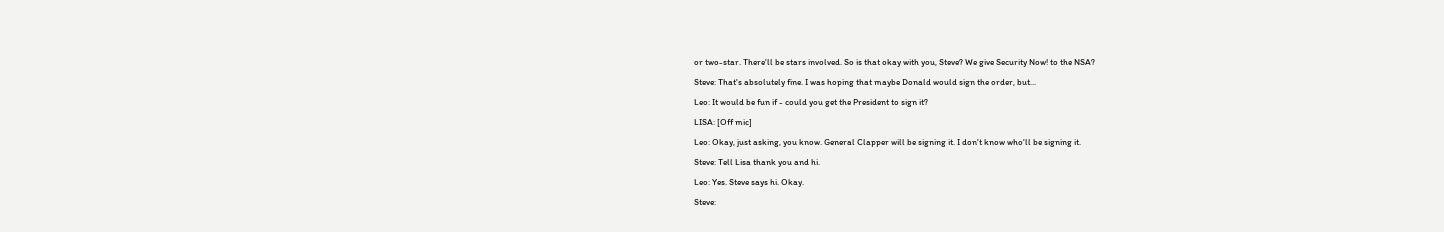or two-star. There'll be stars involved. So is that okay with you, Steve? We give Security Now! to the NSA?

Steve: That's absolutely fine. I was hoping that maybe Donald would sign the order, but...

Leo: It would be fun if - could you get the President to sign it?

LISA: [Off mic]

Leo: Okay, just asking, you know. General Clapper will be signing it. I don't know who'll be signing it.

Steve: Tell Lisa thank you and hi.

Leo: Yes. Steve says hi. Okay.

Steve: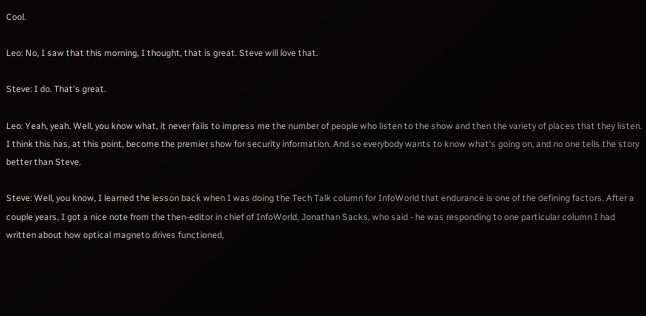Cool.

Leo: No, I saw that this morning, I thought, that is great. Steve will love that.

Steve: I do. That's great.

Leo: Yeah, yeah. Well, you know what, it never fails to impress me the number of people who listen to the show and then the variety of places that they listen. I think this has, at this point, become the premier show for security information. And so everybody wants to know what's going on, and no one tells the story better than Steve.

Steve: Well, you know, I learned the lesson back when I was doing the Tech Talk column for InfoWorld that endurance is one of the defining factors. After a couple years, I got a nice note from the then-editor in chief of InfoWorld, Jonathan Sacks, who said - he was responding to one particular column I had written about how optical magneto drives functioned,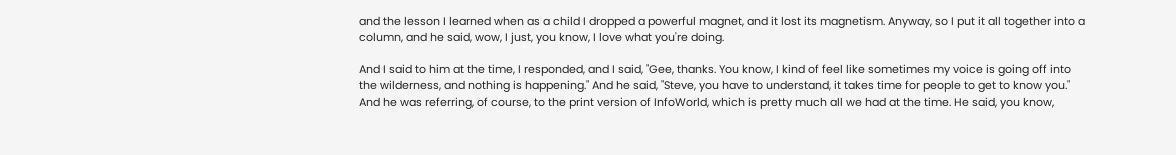and the lesson I learned when as a child I dropped a powerful magnet, and it lost its magnetism. Anyway, so I put it all together into a column, and he said, wow, I just, you know, I love what you're doing.

And I said to him at the time, I responded, and I said, "Gee, thanks. You know, I kind of feel like sometimes my voice is going off into the wilderness, and nothing is happening." And he said, "Steve, you have to understand, it takes time for people to get to know you." And he was referring, of course, to the print version of InfoWorld, which is pretty much all we had at the time. He said, you know,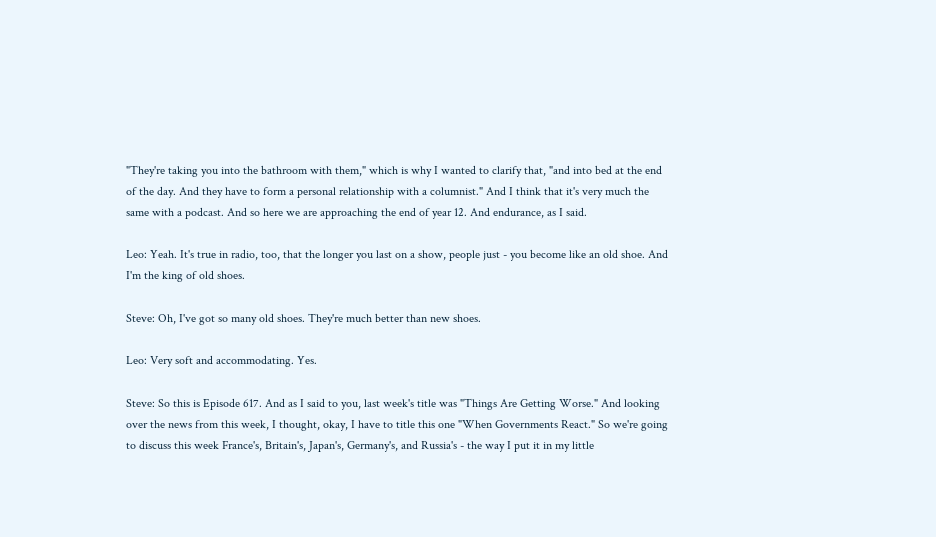"They're taking you into the bathroom with them," which is why I wanted to clarify that, "and into bed at the end of the day. And they have to form a personal relationship with a columnist." And I think that it's very much the same with a podcast. And so here we are approaching the end of year 12. And endurance, as I said.

Leo: Yeah. It's true in radio, too, that the longer you last on a show, people just - you become like an old shoe. And I'm the king of old shoes.

Steve: Oh, I've got so many old shoes. They're much better than new shoes.

Leo: Very soft and accommodating. Yes.

Steve: So this is Episode 617. And as I said to you, last week's title was "Things Are Getting Worse." And looking over the news from this week, I thought, okay, I have to title this one "When Governments React." So we're going to discuss this week France's, Britain's, Japan's, Germany's, and Russia's - the way I put it in my little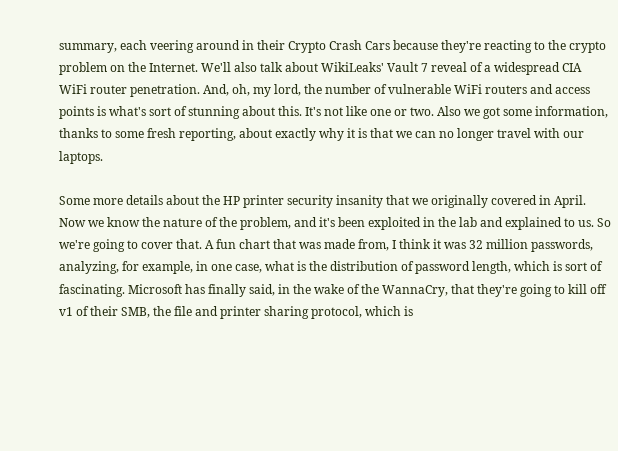summary, each veering around in their Crypto Crash Cars because they're reacting to the crypto problem on the Internet. We'll also talk about WikiLeaks' Vault 7 reveal of a widespread CIA WiFi router penetration. And, oh, my lord, the number of vulnerable WiFi routers and access points is what's sort of stunning about this. It's not like one or two. Also we got some information, thanks to some fresh reporting, about exactly why it is that we can no longer travel with our laptops.

Some more details about the HP printer security insanity that we originally covered in April. Now we know the nature of the problem, and it's been exploited in the lab and explained to us. So we're going to cover that. A fun chart that was made from, I think it was 32 million passwords, analyzing, for example, in one case, what is the distribution of password length, which is sort of fascinating. Microsoft has finally said, in the wake of the WannaCry, that they're going to kill off v1 of their SMB, the file and printer sharing protocol, which is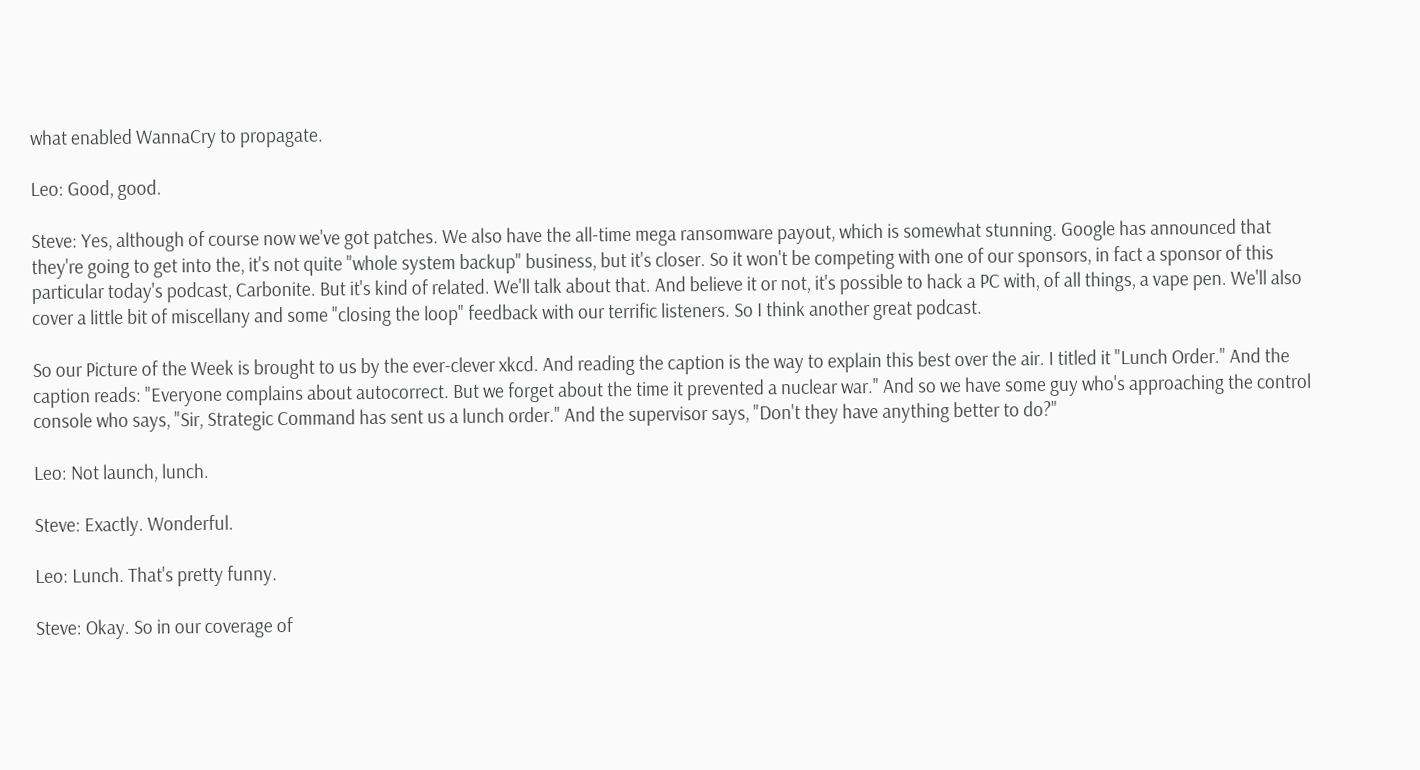what enabled WannaCry to propagate.

Leo: Good, good.

Steve: Yes, although of course now we've got patches. We also have the all-time mega ransomware payout, which is somewhat stunning. Google has announced that they're going to get into the, it's not quite "whole system backup" business, but it's closer. So it won't be competing with one of our sponsors, in fact a sponsor of this particular today's podcast, Carbonite. But it's kind of related. We'll talk about that. And believe it or not, it's possible to hack a PC with, of all things, a vape pen. We'll also cover a little bit of miscellany and some "closing the loop" feedback with our terrific listeners. So I think another great podcast.

So our Picture of the Week is brought to us by the ever-clever xkcd. And reading the caption is the way to explain this best over the air. I titled it "Lunch Order." And the caption reads: "Everyone complains about autocorrect. But we forget about the time it prevented a nuclear war." And so we have some guy who's approaching the control console who says, "Sir, Strategic Command has sent us a lunch order." And the supervisor says, "Don't they have anything better to do?"

Leo: Not launch, lunch.

Steve: Exactly. Wonderful.

Leo: Lunch. That's pretty funny.

Steve: Okay. So in our coverage of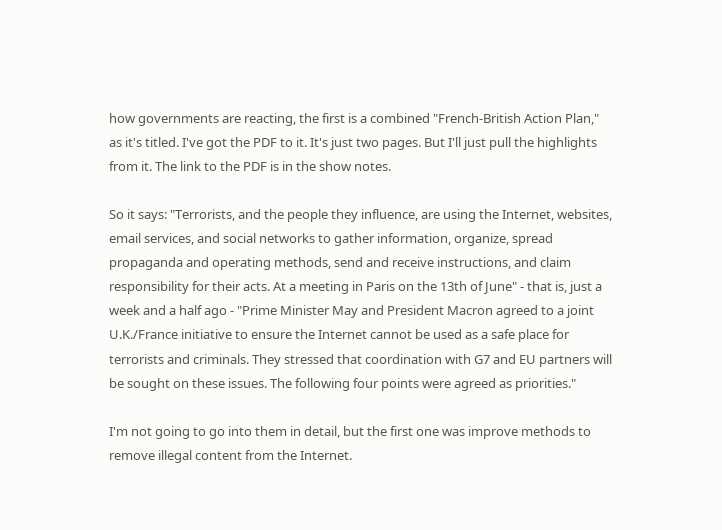how governments are reacting, the first is a combined "French-British Action Plan," as it's titled. I've got the PDF to it. It's just two pages. But I'll just pull the highlights from it. The link to the PDF is in the show notes.

So it says: "Terrorists, and the people they influence, are using the Internet, websites, email services, and social networks to gather information, organize, spread propaganda and operating methods, send and receive instructions, and claim responsibility for their acts. At a meeting in Paris on the 13th of June" - that is, just a week and a half ago - "Prime Minister May and President Macron agreed to a joint U.K./France initiative to ensure the Internet cannot be used as a safe place for terrorists and criminals. They stressed that coordination with G7 and EU partners will be sought on these issues. The following four points were agreed as priorities."

I'm not going to go into them in detail, but the first one was improve methods to remove illegal content from the Internet.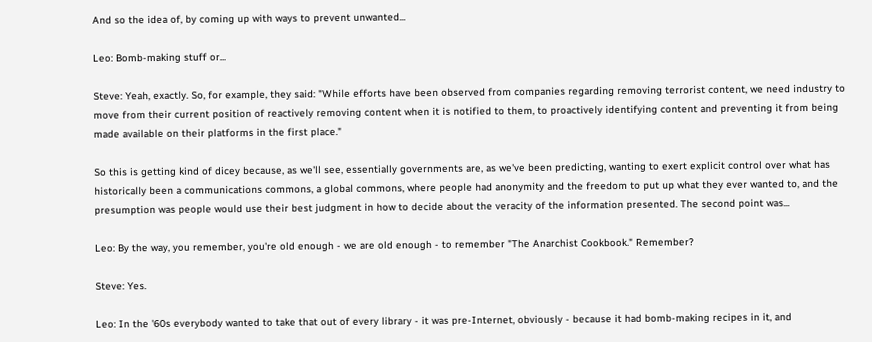And so the idea of, by coming up with ways to prevent unwanted...

Leo: Bomb-making stuff or...

Steve: Yeah, exactly. So, for example, they said: "While efforts have been observed from companies regarding removing terrorist content, we need industry to move from their current position of reactively removing content when it is notified to them, to proactively identifying content and preventing it from being made available on their platforms in the first place."

So this is getting kind of dicey because, as we'll see, essentially governments are, as we've been predicting, wanting to exert explicit control over what has historically been a communications commons, a global commons, where people had anonymity and the freedom to put up what they ever wanted to, and the presumption was people would use their best judgment in how to decide about the veracity of the information presented. The second point was...

Leo: By the way, you remember, you're old enough - we are old enough - to remember "The Anarchist Cookbook." Remember?

Steve: Yes.

Leo: In the '60s everybody wanted to take that out of every library - it was pre-Internet, obviously - because it had bomb-making recipes in it, and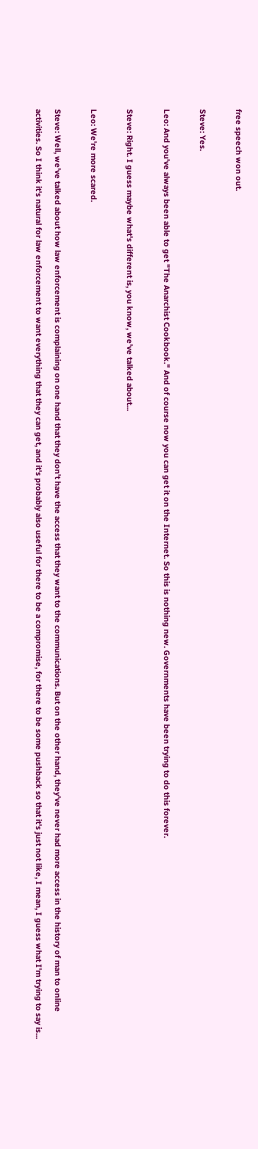free speech won out.

Steve: Yes.

Leo: And you've always been able to get "The Anarchist Cookbook." And of course now you can get it on the Internet. So this is nothing new. Governments have been trying to do this forever.

Steve: Right. I guess maybe what's different is, you know, we've talked about...

Leo: We're more scared.

Steve: Well, we've talked about how law enforcement is complaining on one hand that they don't have the access that they want to the communications. But on the other hand, they've never had more access in the history of man to online activities. So I think it's natural for law enforcement to want everything that they can get, and it's probably also useful for there to be a compromise, for there to be some pushback so that it's just not like, I mean, I guess what I'm trying to say is...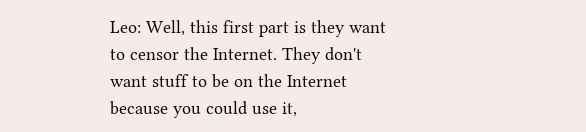Leo: Well, this first part is they want to censor the Internet. They don't want stuff to be on the Internet because you could use it,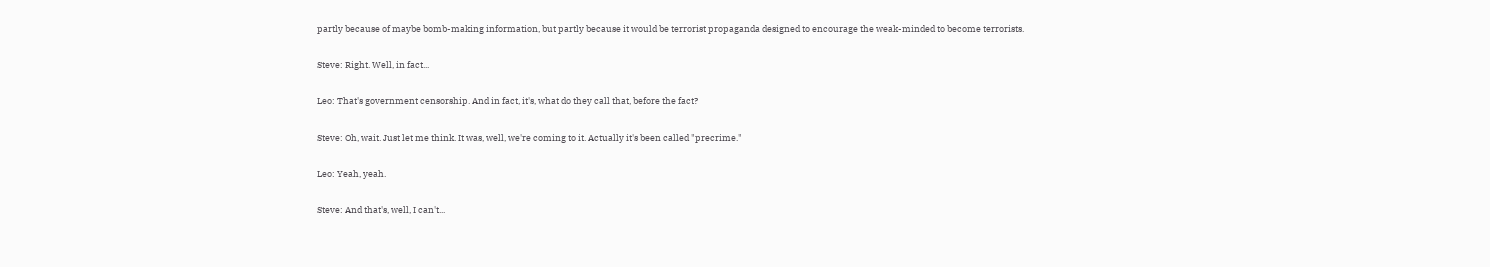partly because of maybe bomb-making information, but partly because it would be terrorist propaganda designed to encourage the weak-minded to become terrorists.

Steve: Right. Well, in fact...

Leo: That's government censorship. And in fact, it's, what do they call that, before the fact?

Steve: Oh, wait. Just let me think. It was, well, we're coming to it. Actually it's been called "precrime."

Leo: Yeah, yeah.

Steve: And that's, well, I can't...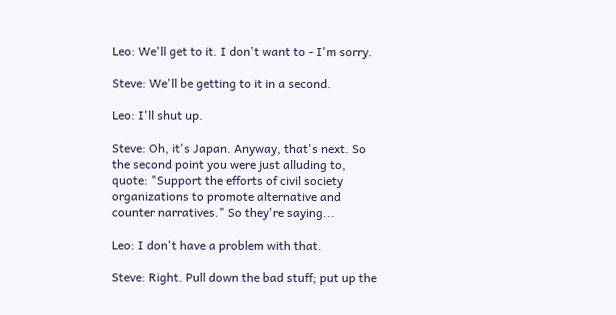Leo: We'll get to it. I don't want to - I'm sorry.

Steve: We'll be getting to it in a second.

Leo: I'll shut up.

Steve: Oh, it's Japan. Anyway, that's next. So the second point you were just alluding to, quote: "Support the efforts of civil society organizations to promote alternative and counter narratives." So they're saying...

Leo: I don't have a problem with that.

Steve: Right. Pull down the bad stuff; put up the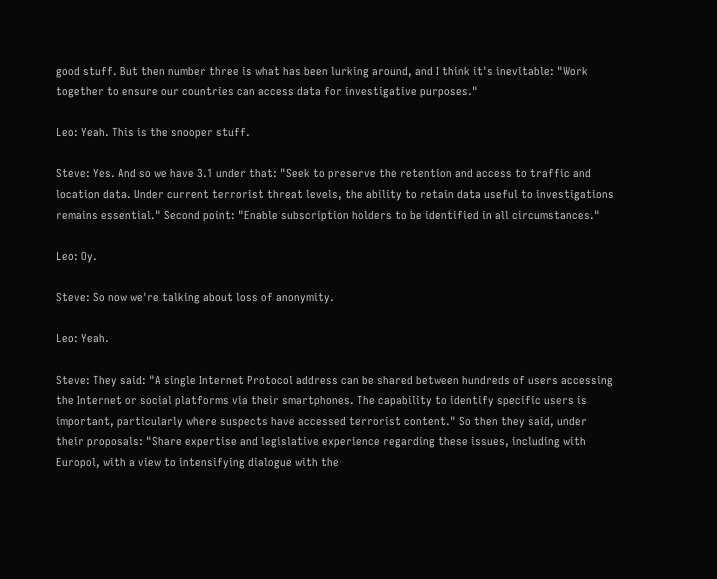good stuff. But then number three is what has been lurking around, and I think it's inevitable: "Work together to ensure our countries can access data for investigative purposes."

Leo: Yeah. This is the snooper stuff.

Steve: Yes. And so we have 3.1 under that: "Seek to preserve the retention and access to traffic and location data. Under current terrorist threat levels, the ability to retain data useful to investigations remains essential." Second point: "Enable subscription holders to be identified in all circumstances."

Leo: Oy.

Steve: So now we're talking about loss of anonymity.

Leo: Yeah.

Steve: They said: "A single Internet Protocol address can be shared between hundreds of users accessing the Internet or social platforms via their smartphones. The capability to identify specific users is important, particularly where suspects have accessed terrorist content." So then they said, under their proposals: "Share expertise and legislative experience regarding these issues, including with Europol, with a view to intensifying dialogue with the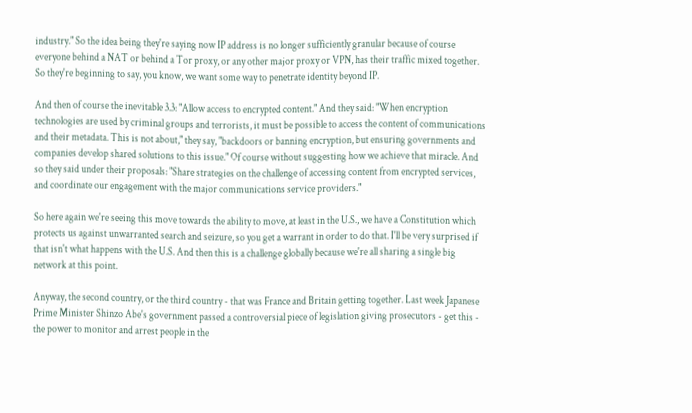industry." So the idea being they're saying now IP address is no longer sufficiently granular because of course everyone behind a NAT or behind a Tor proxy, or any other major proxy or VPN, has their traffic mixed together. So they're beginning to say, you know, we want some way to penetrate identity beyond IP.

And then of course the inevitable 3.3: "Allow access to encrypted content." And they said: "When encryption technologies are used by criminal groups and terrorists, it must be possible to access the content of communications and their metadata. This is not about," they say, "backdoors or banning encryption, but ensuring governments and companies develop shared solutions to this issue." Of course without suggesting how we achieve that miracle. And so they said under their proposals: "Share strategies on the challenge of accessing content from encrypted services, and coordinate our engagement with the major communications service providers."

So here again we're seeing this move towards the ability to move, at least in the U.S., we have a Constitution which protects us against unwarranted search and seizure, so you get a warrant in order to do that. I'll be very surprised if that isn't what happens with the U.S. And then this is a challenge globally because we're all sharing a single big network at this point.

Anyway, the second country, or the third country - that was France and Britain getting together. Last week Japanese Prime Minister Shinzo Abe's government passed a controversial piece of legislation giving prosecutors - get this - the power to monitor and arrest people in the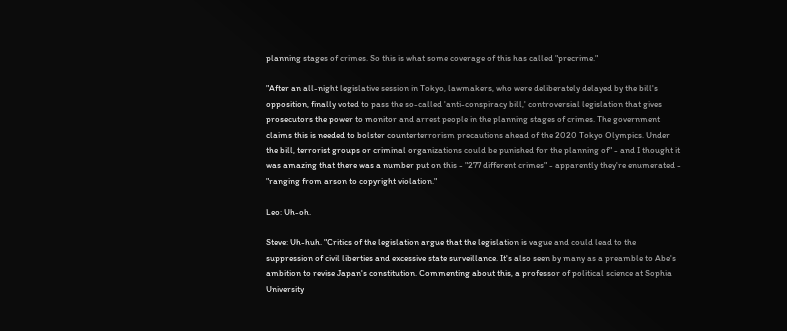planning stages of crimes. So this is what some coverage of this has called "precrime."

"After an all-night legislative session in Tokyo, lawmakers, who were deliberately delayed by the bill's opposition, finally voted to pass the so-called 'anti-conspiracy bill,' controversial legislation that gives prosecutors the power to monitor and arrest people in the planning stages of crimes. The government claims this is needed to bolster counterterrorism precautions ahead of the 2020 Tokyo Olympics. Under the bill, terrorist groups or criminal organizations could be punished for the planning of" - and I thought it was amazing that there was a number put on this - "277 different crimes" - apparently they're enumerated - "ranging from arson to copyright violation."

Leo: Uh-oh.

Steve: Uh-huh. "Critics of the legislation argue that the legislation is vague and could lead to the suppression of civil liberties and excessive state surveillance. It's also seen by many as a preamble to Abe's ambition to revise Japan's constitution. Commenting about this, a professor of political science at Sophia University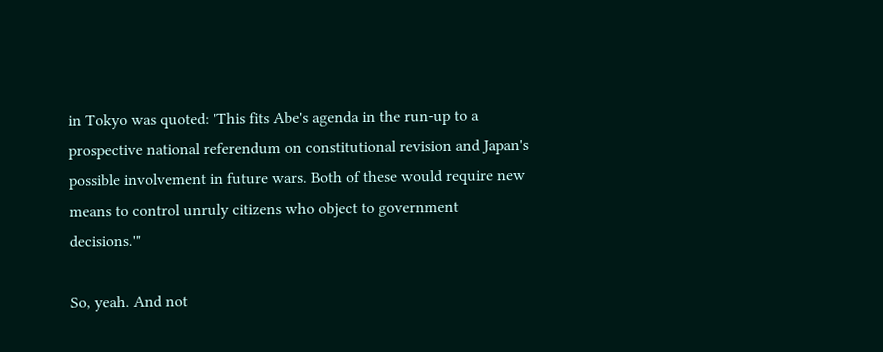in Tokyo was quoted: 'This fits Abe's agenda in the run-up to a prospective national referendum on constitutional revision and Japan's possible involvement in future wars. Both of these would require new means to control unruly citizens who object to government decisions.'"

So, yeah. And not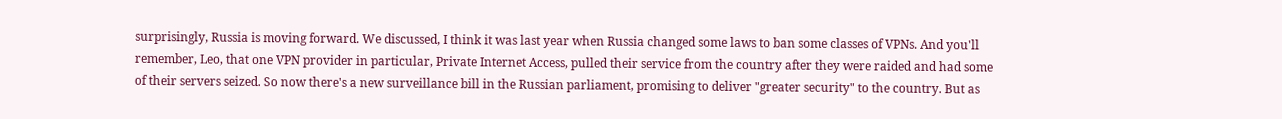surprisingly, Russia is moving forward. We discussed, I think it was last year when Russia changed some laws to ban some classes of VPNs. And you'll remember, Leo, that one VPN provider in particular, Private Internet Access, pulled their service from the country after they were raided and had some of their servers seized. So now there's a new surveillance bill in the Russian parliament, promising to deliver "greater security" to the country. But as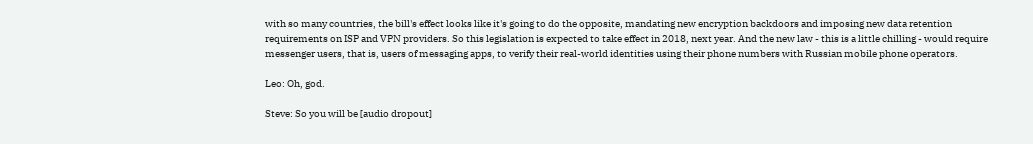with so many countries, the bill's effect looks like it's going to do the opposite, mandating new encryption backdoors and imposing new data retention requirements on ISP and VPN providers. So this legislation is expected to take effect in 2018, next year. And the new law - this is a little chilling - would require messenger users, that is, users of messaging apps, to verify their real-world identities using their phone numbers with Russian mobile phone operators.

Leo: Oh, god.

Steve: So you will be [audio dropout]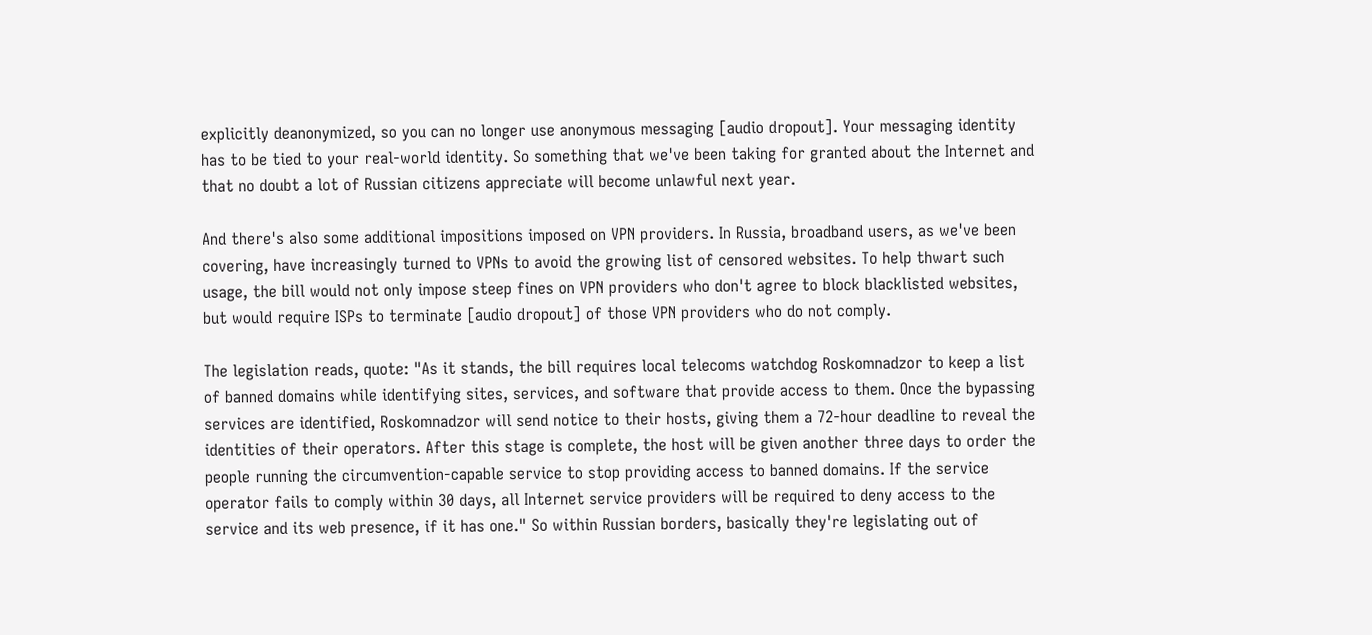explicitly deanonymized, so you can no longer use anonymous messaging [audio dropout]. Your messaging identity has to be tied to your real-world identity. So something that we've been taking for granted about the Internet and that no doubt a lot of Russian citizens appreciate will become unlawful next year.

And there's also some additional impositions imposed on VPN providers. In Russia, broadband users, as we've been covering, have increasingly turned to VPNs to avoid the growing list of censored websites. To help thwart such usage, the bill would not only impose steep fines on VPN providers who don't agree to block blacklisted websites, but would require ISPs to terminate [audio dropout] of those VPN providers who do not comply.

The legislation reads, quote: "As it stands, the bill requires local telecoms watchdog Roskomnadzor to keep a list of banned domains while identifying sites, services, and software that provide access to them. Once the bypassing services are identified, Roskomnadzor will send notice to their hosts, giving them a 72-hour deadline to reveal the identities of their operators. After this stage is complete, the host will be given another three days to order the people running the circumvention-capable service to stop providing access to banned domains. If the service operator fails to comply within 30 days, all Internet service providers will be required to deny access to the service and its web presence, if it has one." So within Russian borders, basically they're legislating out of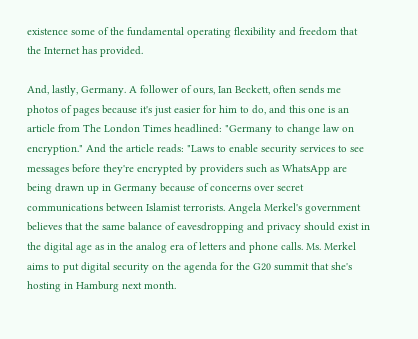existence some of the fundamental operating flexibility and freedom that the Internet has provided.

And, lastly, Germany. A follower of ours, Ian Beckett, often sends me photos of pages because it's just easier for him to do, and this one is an article from The London Times headlined: "Germany to change law on encryption." And the article reads: "Laws to enable security services to see messages before they're encrypted by providers such as WhatsApp are being drawn up in Germany because of concerns over secret communications between Islamist terrorists. Angela Merkel's government believes that the same balance of eavesdropping and privacy should exist in the digital age as in the analog era of letters and phone calls. Ms. Merkel aims to put digital security on the agenda for the G20 summit that she's hosting in Hamburg next month.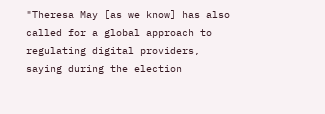"Theresa May [as we know] has also called for a global approach to regulating digital providers, saying during the election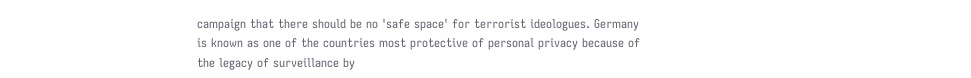campaign that there should be no 'safe space' for terrorist ideologues. Germany is known as one of the countries most protective of personal privacy because of the legacy of surveillance by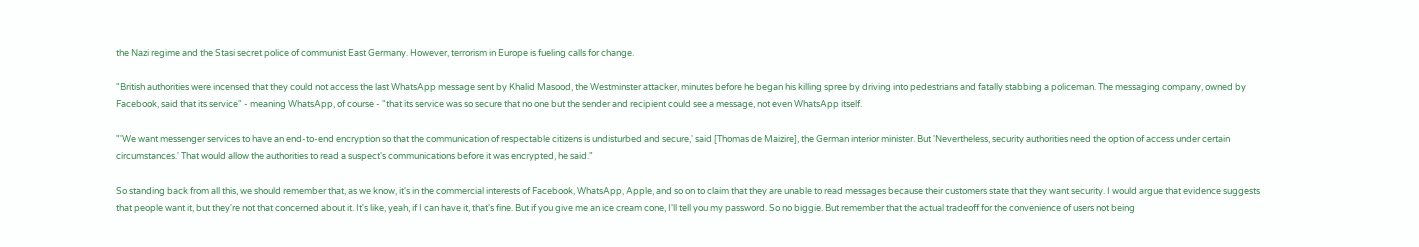the Nazi regime and the Stasi secret police of communist East Germany. However, terrorism in Europe is fueling calls for change.

"British authorities were incensed that they could not access the last WhatsApp message sent by Khalid Masood, the Westminster attacker, minutes before he began his killing spree by driving into pedestrians and fatally stabbing a policeman. The messaging company, owned by Facebook, said that its service" - meaning WhatsApp, of course - "that its service was so secure that no one but the sender and recipient could see a message, not even WhatsApp itself.

"'We want messenger services to have an end-to-end encryption so that the communication of respectable citizens is undisturbed and secure,' said [Thomas de Maizire], the German interior minister. But 'Nevertheless, security authorities need the option of access under certain circumstances.' That would allow the authorities to read a suspect's communications before it was encrypted, he said."

So standing back from all this, we should remember that, as we know, it's in the commercial interests of Facebook, WhatsApp, Apple, and so on to claim that they are unable to read messages because their customers state that they want security. I would argue that evidence suggests that people want it, but they're not that concerned about it. It's like, yeah, if I can have it, that's fine. But if you give me an ice cream cone, I'll tell you my password. So no biggie. But remember that the actual tradeoff for the convenience of users not being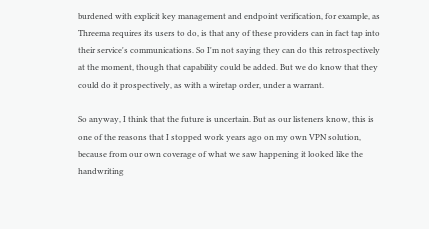burdened with explicit key management and endpoint verification, for example, as Threema requires its users to do, is that any of these providers can in fact tap into their service's communications. So I'm not saying they can do this retrospectively at the moment, though that capability could be added. But we do know that they could do it prospectively, as with a wiretap order, under a warrant.

So anyway, I think that the future is uncertain. But as our listeners know, this is one of the reasons that I stopped work years ago on my own VPN solution, because from our own coverage of what we saw happening it looked like the handwriting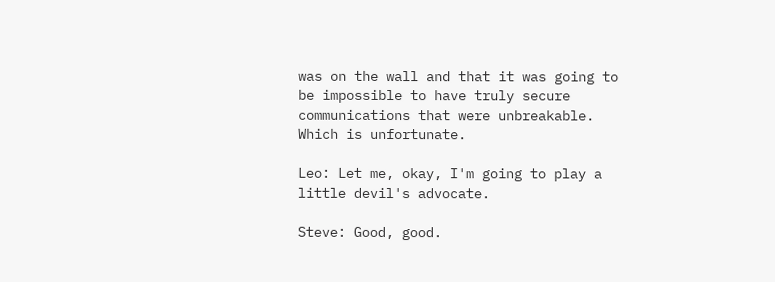was on the wall and that it was going to be impossible to have truly secure communications that were unbreakable. Which is unfortunate.

Leo: Let me, okay, I'm going to play a little devil's advocate.

Steve: Good, good.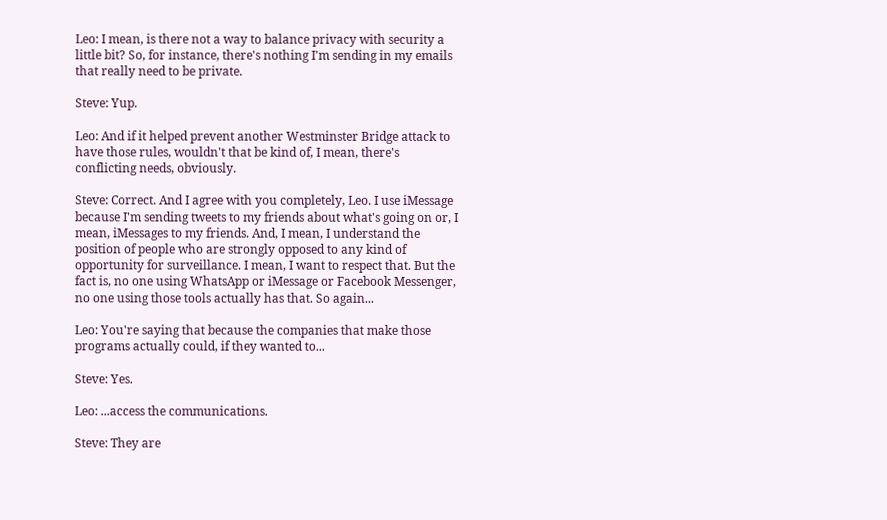Leo: I mean, is there not a way to balance privacy with security a little bit? So, for instance, there's nothing I'm sending in my emails that really need to be private.

Steve: Yup.

Leo: And if it helped prevent another Westminster Bridge attack to have those rules, wouldn't that be kind of, I mean, there's conflicting needs, obviously.

Steve: Correct. And I agree with you completely, Leo. I use iMessage because I'm sending tweets to my friends about what's going on or, I mean, iMessages to my friends. And, I mean, I understand the position of people who are strongly opposed to any kind of opportunity for surveillance. I mean, I want to respect that. But the fact is, no one using WhatsApp or iMessage or Facebook Messenger, no one using those tools actually has that. So again...

Leo: You're saying that because the companies that make those programs actually could, if they wanted to...

Steve: Yes.

Leo: ...access the communications.

Steve: They are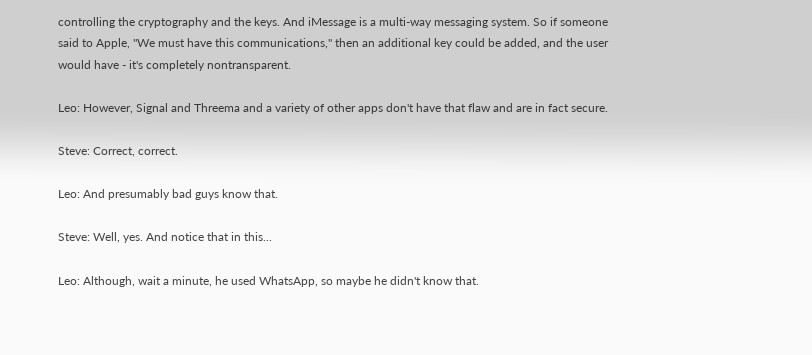controlling the cryptography and the keys. And iMessage is a multi-way messaging system. So if someone said to Apple, "We must have this communications," then an additional key could be added, and the user would have - it's completely nontransparent.

Leo: However, Signal and Threema and a variety of other apps don't have that flaw and are in fact secure.

Steve: Correct, correct.

Leo: And presumably bad guys know that.

Steve: Well, yes. And notice that in this...

Leo: Although, wait a minute, he used WhatsApp, so maybe he didn't know that.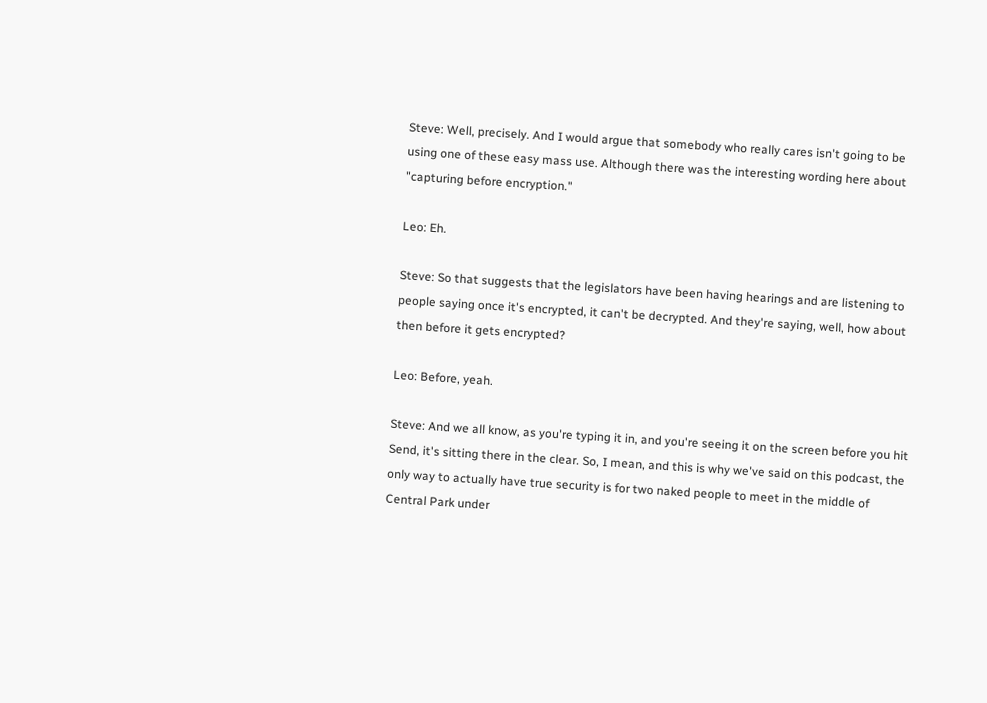Steve: Well, precisely. And I would argue that somebody who really cares isn't going to be using one of these easy mass use. Although there was the interesting wording here about "capturing before encryption."

Leo: Eh.

Steve: So that suggests that the legislators have been having hearings and are listening to people saying once it's encrypted, it can't be decrypted. And they're saying, well, how about then before it gets encrypted?

Leo: Before, yeah.

Steve: And we all know, as you're typing it in, and you're seeing it on the screen before you hit Send, it's sitting there in the clear. So, I mean, and this is why we've said on this podcast, the only way to actually have true security is for two naked people to meet in the middle of Central Park under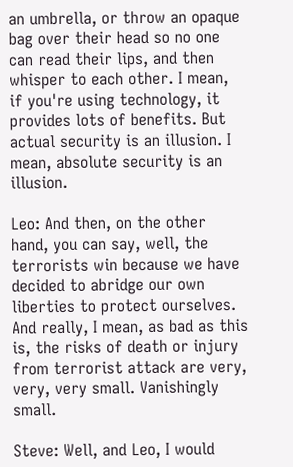an umbrella, or throw an opaque bag over their head so no one can read their lips, and then whisper to each other. I mean, if you're using technology, it provides lots of benefits. But actual security is an illusion. I mean, absolute security is an illusion.

Leo: And then, on the other hand, you can say, well, the terrorists win because we have decided to abridge our own liberties to protect ourselves. And really, I mean, as bad as this is, the risks of death or injury from terrorist attack are very, very, very small. Vanishingly small.

Steve: Well, and Leo, I would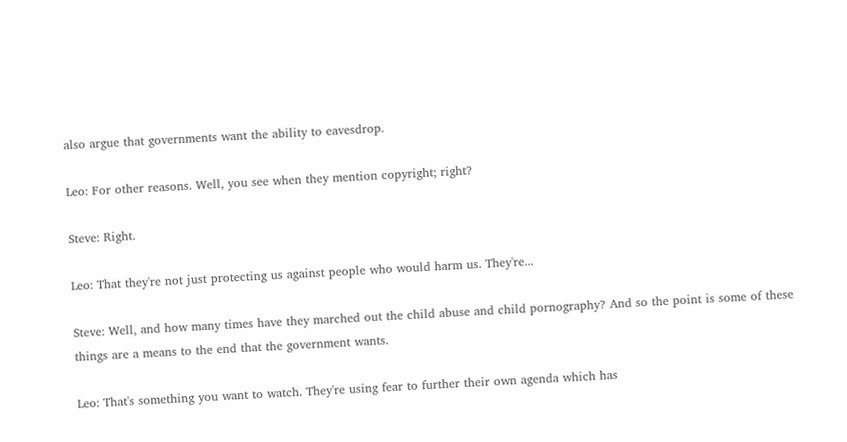also argue that governments want the ability to eavesdrop.

Leo: For other reasons. Well, you see when they mention copyright; right?

Steve: Right.

Leo: That they're not just protecting us against people who would harm us. They're...

Steve: Well, and how many times have they marched out the child abuse and child pornography? And so the point is some of these things are a means to the end that the government wants.

Leo: That's something you want to watch. They're using fear to further their own agenda which has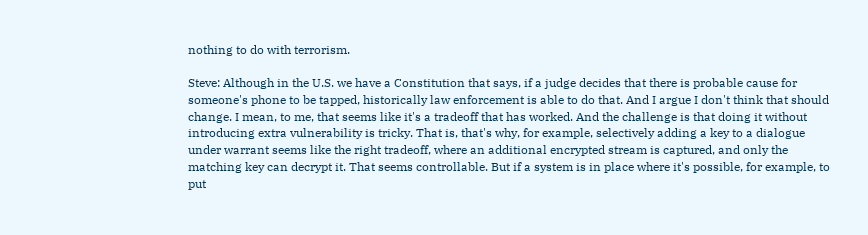nothing to do with terrorism.

Steve: Although in the U.S. we have a Constitution that says, if a judge decides that there is probable cause for someone's phone to be tapped, historically law enforcement is able to do that. And I argue I don't think that should change. I mean, to me, that seems like it's a tradeoff that has worked. And the challenge is that doing it without introducing extra vulnerability is tricky. That is, that's why, for example, selectively adding a key to a dialogue under warrant seems like the right tradeoff, where an additional encrypted stream is captured, and only the matching key can decrypt it. That seems controllable. But if a system is in place where it's possible, for example, to put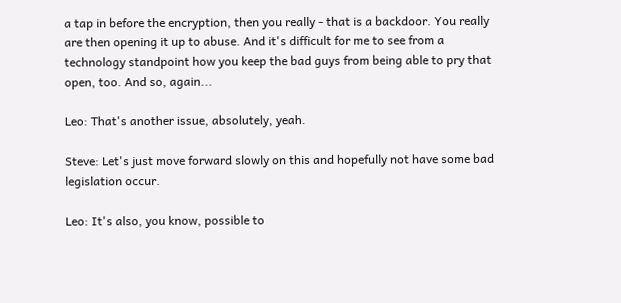a tap in before the encryption, then you really - that is a backdoor. You really are then opening it up to abuse. And it's difficult for me to see from a technology standpoint how you keep the bad guys from being able to pry that open, too. And so, again...

Leo: That's another issue, absolutely, yeah.

Steve: Let's just move forward slowly on this and hopefully not have some bad legislation occur.

Leo: It's also, you know, possible to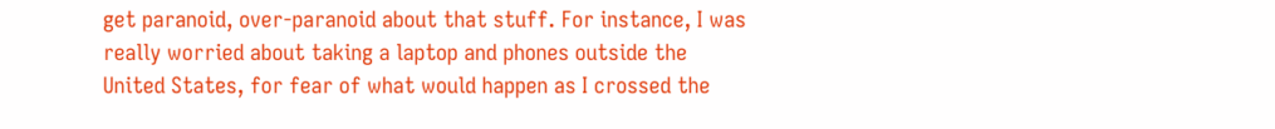get paranoid, over-paranoid about that stuff. For instance, I was really worried about taking a laptop and phones outside the United States, for fear of what would happen as I crossed the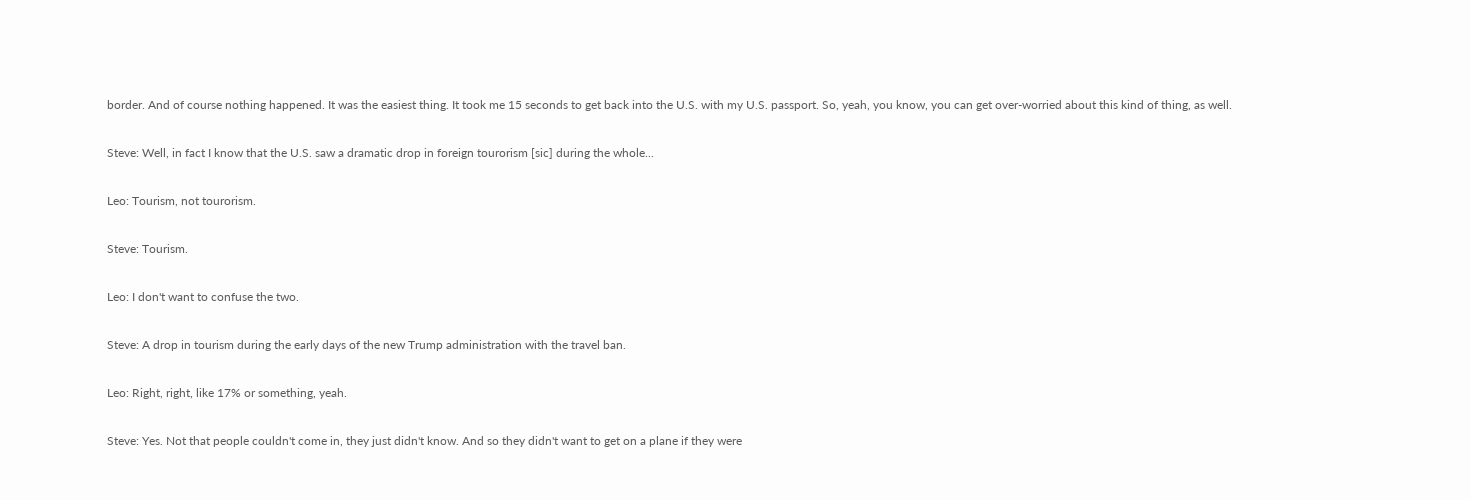border. And of course nothing happened. It was the easiest thing. It took me 15 seconds to get back into the U.S. with my U.S. passport. So, yeah, you know, you can get over-worried about this kind of thing, as well.

Steve: Well, in fact I know that the U.S. saw a dramatic drop in foreign tourorism [sic] during the whole...

Leo: Tourism, not tourorism.

Steve: Tourism.

Leo: I don't want to confuse the two.

Steve: A drop in tourism during the early days of the new Trump administration with the travel ban.

Leo: Right, right, like 17% or something, yeah.

Steve: Yes. Not that people couldn't come in, they just didn't know. And so they didn't want to get on a plane if they were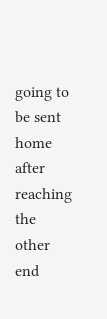going to be sent home after reaching the other end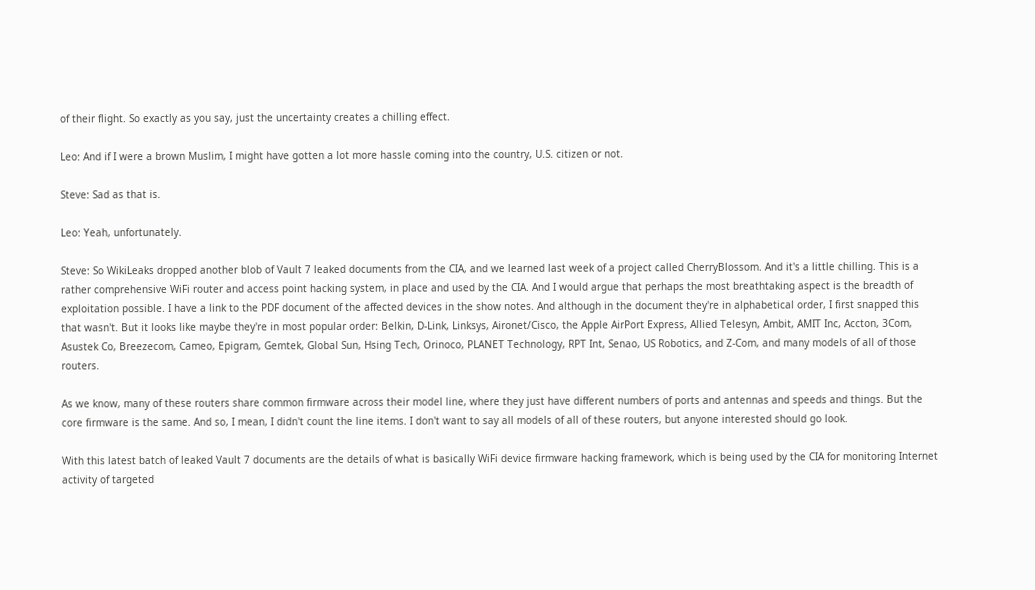of their flight. So exactly as you say, just the uncertainty creates a chilling effect.

Leo: And if I were a brown Muslim, I might have gotten a lot more hassle coming into the country, U.S. citizen or not.

Steve: Sad as that is.

Leo: Yeah, unfortunately.

Steve: So WikiLeaks dropped another blob of Vault 7 leaked documents from the CIA, and we learned last week of a project called CherryBlossom. And it's a little chilling. This is a rather comprehensive WiFi router and access point hacking system, in place and used by the CIA. And I would argue that perhaps the most breathtaking aspect is the breadth of exploitation possible. I have a link to the PDF document of the affected devices in the show notes. And although in the document they're in alphabetical order, I first snapped this that wasn't. But it looks like maybe they're in most popular order: Belkin, D-Link, Linksys, Aironet/Cisco, the Apple AirPort Express, Allied Telesyn, Ambit, AMIT Inc, Accton, 3Com, Asustek Co, Breezecom, Cameo, Epigram, Gemtek, Global Sun, Hsing Tech, Orinoco, PLANET Technology, RPT Int, Senao, US Robotics, and Z-Com, and many models of all of those routers.

As we know, many of these routers share common firmware across their model line, where they just have different numbers of ports and antennas and speeds and things. But the core firmware is the same. And so, I mean, I didn't count the line items. I don't want to say all models of all of these routers, but anyone interested should go look.

With this latest batch of leaked Vault 7 documents are the details of what is basically WiFi device firmware hacking framework, which is being used by the CIA for monitoring Internet activity of targeted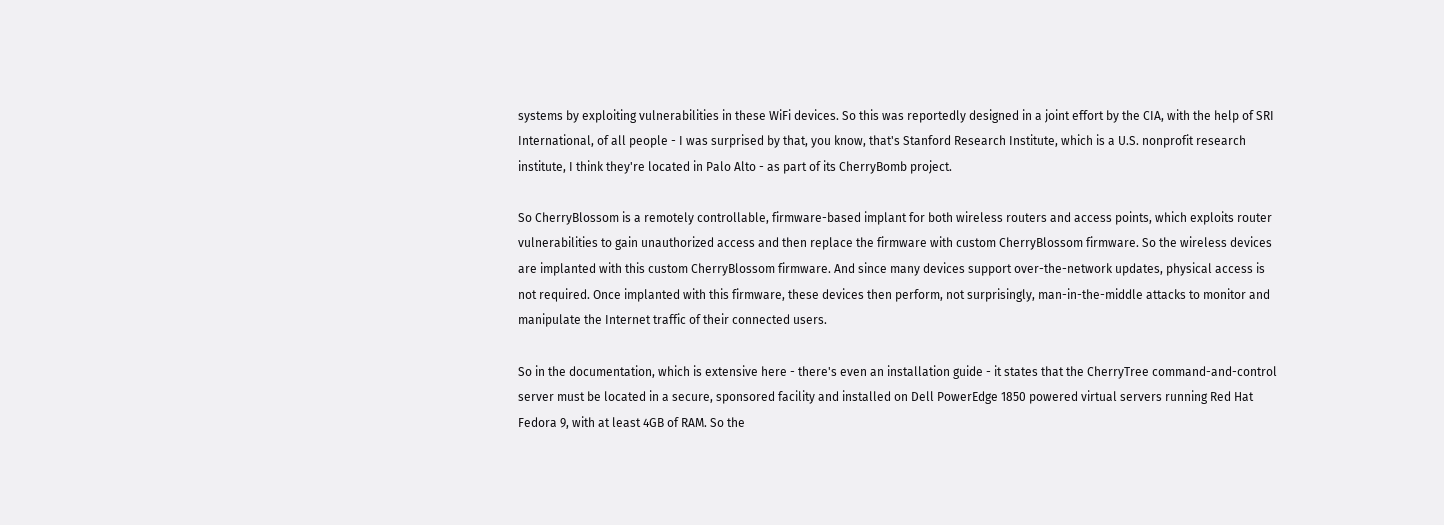systems by exploiting vulnerabilities in these WiFi devices. So this was reportedly designed in a joint effort by the CIA, with the help of SRI International, of all people - I was surprised by that, you know, that's Stanford Research Institute, which is a U.S. nonprofit research institute, I think they're located in Palo Alto - as part of its CherryBomb project.

So CherryBlossom is a remotely controllable, firmware-based implant for both wireless routers and access points, which exploits router vulnerabilities to gain unauthorized access and then replace the firmware with custom CherryBlossom firmware. So the wireless devices are implanted with this custom CherryBlossom firmware. And since many devices support over-the-network updates, physical access is not required. Once implanted with this firmware, these devices then perform, not surprisingly, man-in-the-middle attacks to monitor and manipulate the Internet traffic of their connected users.

So in the documentation, which is extensive here - there's even an installation guide - it states that the CherryTree command-and-control server must be located in a secure, sponsored facility and installed on Dell PowerEdge 1850 powered virtual servers running Red Hat Fedora 9, with at least 4GB of RAM. So the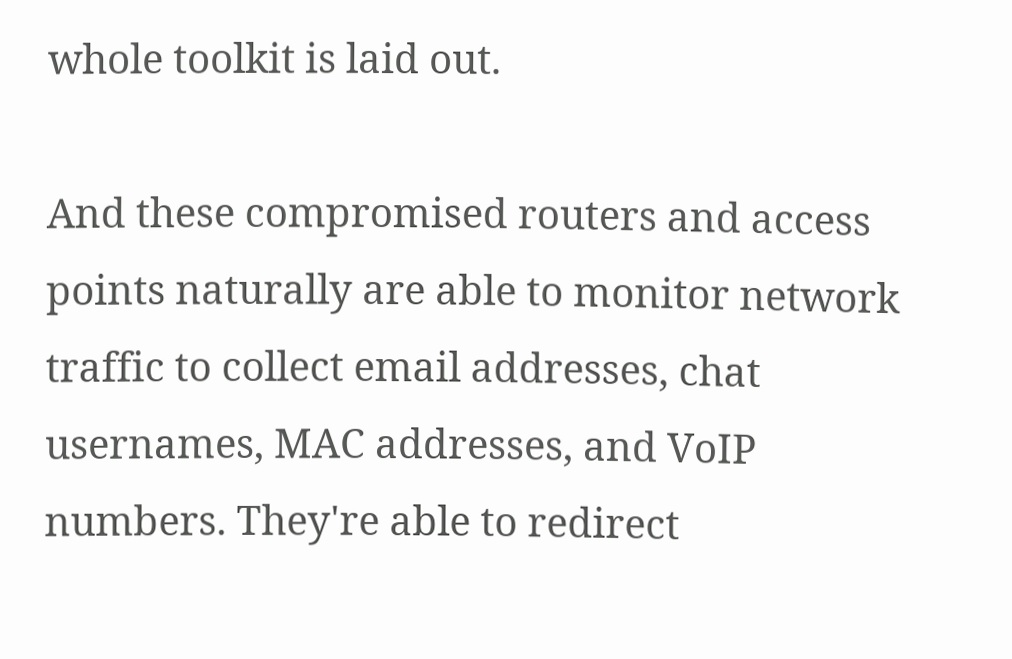whole toolkit is laid out.

And these compromised routers and access points naturally are able to monitor network traffic to collect email addresses, chat usernames, MAC addresses, and VoIP numbers. They're able to redirect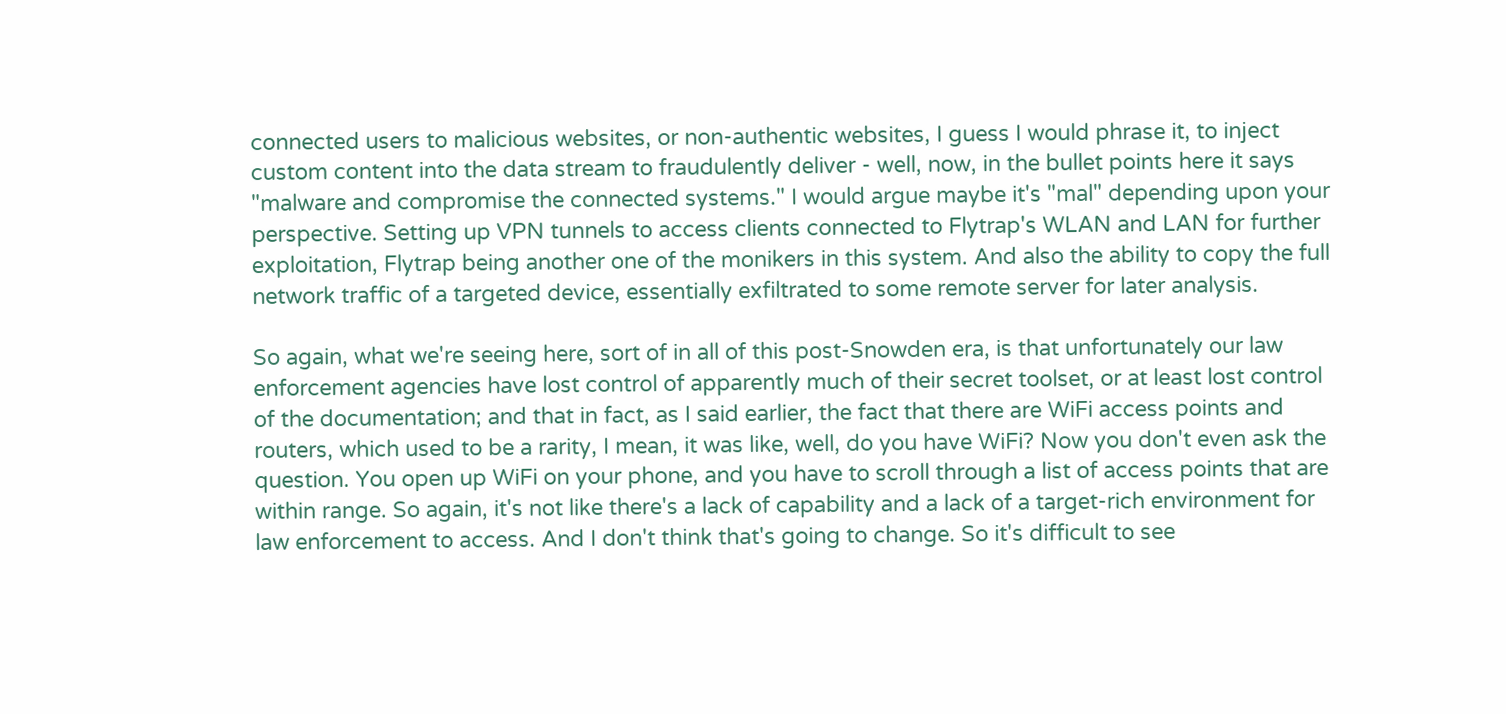connected users to malicious websites, or non-authentic websites, I guess I would phrase it, to inject custom content into the data stream to fraudulently deliver - well, now, in the bullet points here it says "malware and compromise the connected systems." I would argue maybe it's "mal" depending upon your perspective. Setting up VPN tunnels to access clients connected to Flytrap's WLAN and LAN for further exploitation, Flytrap being another one of the monikers in this system. And also the ability to copy the full network traffic of a targeted device, essentially exfiltrated to some remote server for later analysis.

So again, what we're seeing here, sort of in all of this post-Snowden era, is that unfortunately our law enforcement agencies have lost control of apparently much of their secret toolset, or at least lost control of the documentation; and that in fact, as I said earlier, the fact that there are WiFi access points and routers, which used to be a rarity, I mean, it was like, well, do you have WiFi? Now you don't even ask the question. You open up WiFi on your phone, and you have to scroll through a list of access points that are within range. So again, it's not like there's a lack of capability and a lack of a target-rich environment for law enforcement to access. And I don't think that's going to change. So it's difficult to see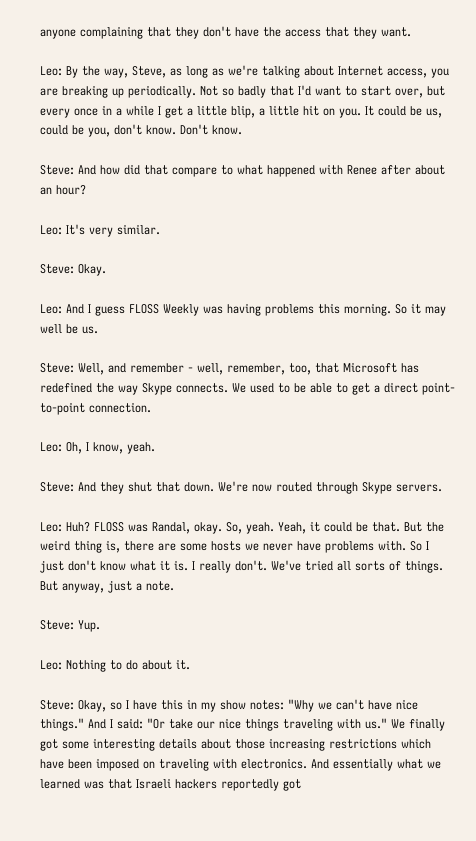anyone complaining that they don't have the access that they want.

Leo: By the way, Steve, as long as we're talking about Internet access, you are breaking up periodically. Not so badly that I'd want to start over, but every once in a while I get a little blip, a little hit on you. It could be us, could be you, don't know. Don't know.

Steve: And how did that compare to what happened with Renee after about an hour?

Leo: It's very similar.

Steve: Okay.

Leo: And I guess FLOSS Weekly was having problems this morning. So it may well be us.

Steve: Well, and remember - well, remember, too, that Microsoft has redefined the way Skype connects. We used to be able to get a direct point-to-point connection.

Leo: Oh, I know, yeah.

Steve: And they shut that down. We're now routed through Skype servers.

Leo: Huh? FLOSS was Randal, okay. So, yeah. Yeah, it could be that. But the weird thing is, there are some hosts we never have problems with. So I just don't know what it is. I really don't. We've tried all sorts of things. But anyway, just a note.

Steve: Yup.

Leo: Nothing to do about it.

Steve: Okay, so I have this in my show notes: "Why we can't have nice things." And I said: "Or take our nice things traveling with us." We finally got some interesting details about those increasing restrictions which have been imposed on traveling with electronics. And essentially what we learned was that Israeli hackers reportedly got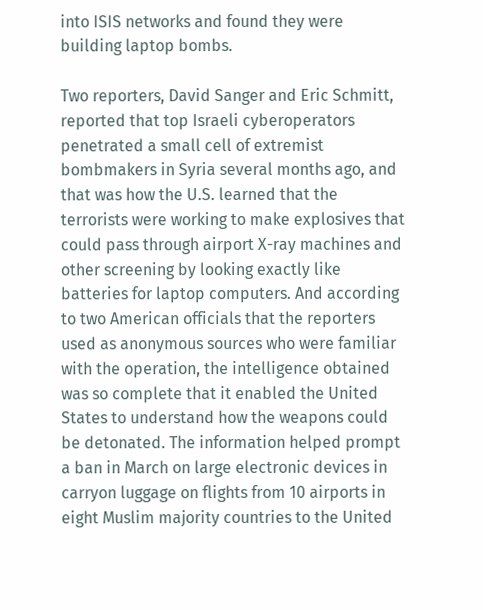into ISIS networks and found they were building laptop bombs.

Two reporters, David Sanger and Eric Schmitt, reported that top Israeli cyberoperators penetrated a small cell of extremist bombmakers in Syria several months ago, and that was how the U.S. learned that the terrorists were working to make explosives that could pass through airport X-ray machines and other screening by looking exactly like batteries for laptop computers. And according to two American officials that the reporters used as anonymous sources who were familiar with the operation, the intelligence obtained was so complete that it enabled the United States to understand how the weapons could be detonated. The information helped prompt a ban in March on large electronic devices in carryon luggage on flights from 10 airports in eight Muslim majority countries to the United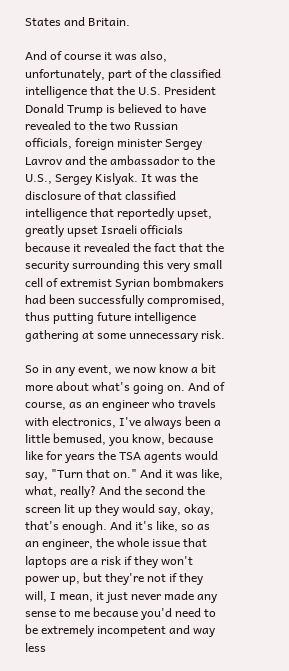States and Britain.

And of course it was also, unfortunately, part of the classified intelligence that the U.S. President Donald Trump is believed to have revealed to the two Russian officials, foreign minister Sergey Lavrov and the ambassador to the U.S., Sergey Kislyak. It was the disclosure of that classified intelligence that reportedly upset, greatly upset Israeli officials because it revealed the fact that the security surrounding this very small cell of extremist Syrian bombmakers had been successfully compromised, thus putting future intelligence gathering at some unnecessary risk.

So in any event, we now know a bit more about what's going on. And of course, as an engineer who travels with electronics, I've always been a little bemused, you know, because like for years the TSA agents would say, "Turn that on." And it was like, what, really? And the second the screen lit up they would say, okay, that's enough. And it's like, so as an engineer, the whole issue that laptops are a risk if they won't power up, but they're not if they will, I mean, it just never made any sense to me because you'd need to be extremely incompetent and way less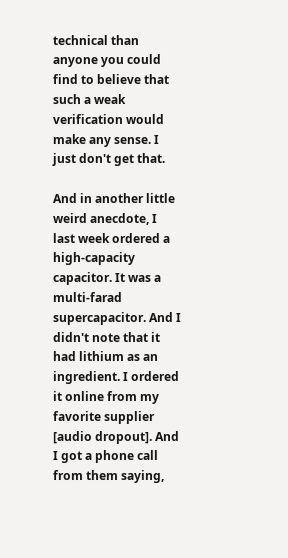technical than anyone you could find to believe that such a weak verification would make any sense. I just don't get that.

And in another little weird anecdote, I last week ordered a high-capacity capacitor. It was a multi-farad supercapacitor. And I didn't note that it had lithium as an ingredient. I ordered it online from my favorite supplier [audio dropout]. And I got a phone call from them saying,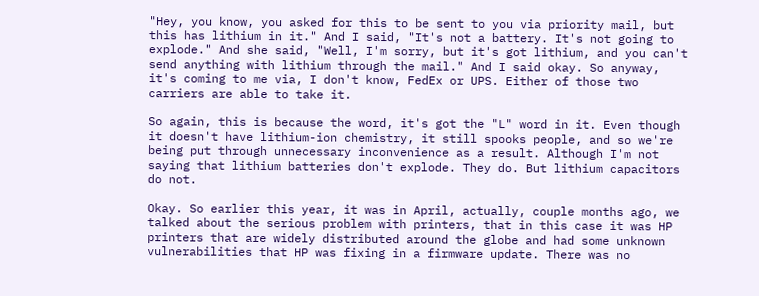"Hey, you know, you asked for this to be sent to you via priority mail, but this has lithium in it." And I said, "It's not a battery. It's not going to explode." And she said, "Well, I'm sorry, but it's got lithium, and you can't send anything with lithium through the mail." And I said okay. So anyway, it's coming to me via, I don't know, FedEx or UPS. Either of those two carriers are able to take it.

So again, this is because the word, it's got the "L" word in it. Even though it doesn't have lithium-ion chemistry, it still spooks people, and so we're being put through unnecessary inconvenience as a result. Although I'm not saying that lithium batteries don't explode. They do. But lithium capacitors do not.

Okay. So earlier this year, it was in April, actually, couple months ago, we talked about the serious problem with printers, that in this case it was HP printers that are widely distributed around the globe and had some unknown vulnerabilities that HP was fixing in a firmware update. There was no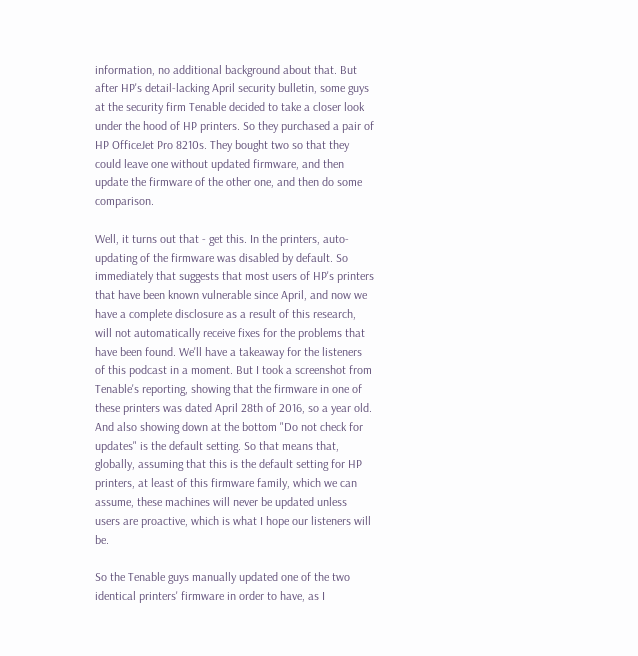information, no additional background about that. But after HP's detail-lacking April security bulletin, some guys at the security firm Tenable decided to take a closer look under the hood of HP printers. So they purchased a pair of HP OfficeJet Pro 8210s. They bought two so that they could leave one without updated firmware, and then update the firmware of the other one, and then do some comparison.

Well, it turns out that - get this. In the printers, auto-updating of the firmware was disabled by default. So immediately that suggests that most users of HP's printers that have been known vulnerable since April, and now we have a complete disclosure as a result of this research, will not automatically receive fixes for the problems that have been found. We'll have a takeaway for the listeners of this podcast in a moment. But I took a screenshot from Tenable's reporting, showing that the firmware in one of these printers was dated April 28th of 2016, so a year old. And also showing down at the bottom "Do not check for updates" is the default setting. So that means that, globally, assuming that this is the default setting for HP printers, at least of this firmware family, which we can assume, these machines will never be updated unless users are proactive, which is what I hope our listeners will be.

So the Tenable guys manually updated one of the two identical printers' firmware in order to have, as I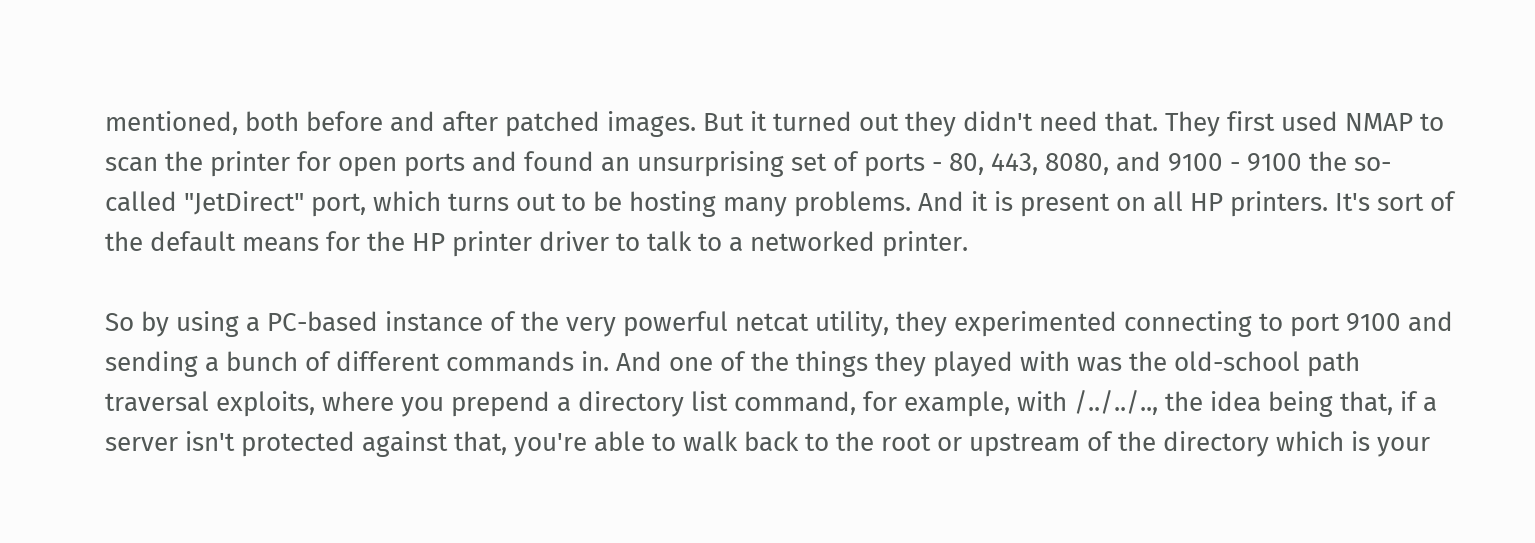mentioned, both before and after patched images. But it turned out they didn't need that. They first used NMAP to scan the printer for open ports and found an unsurprising set of ports - 80, 443, 8080, and 9100 - 9100 the so-called "JetDirect" port, which turns out to be hosting many problems. And it is present on all HP printers. It's sort of the default means for the HP printer driver to talk to a networked printer.

So by using a PC-based instance of the very powerful netcat utility, they experimented connecting to port 9100 and sending a bunch of different commands in. And one of the things they played with was the old-school path traversal exploits, where you prepend a directory list command, for example, with /../../.., the idea being that, if a server isn't protected against that, you're able to walk back to the root or upstream of the directory which is your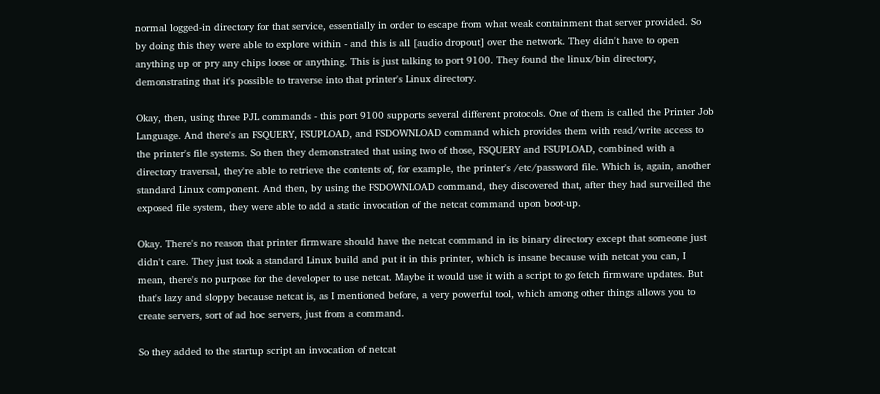normal logged-in directory for that service, essentially in order to escape from what weak containment that server provided. So by doing this they were able to explore within - and this is all [audio dropout] over the network. They didn't have to open anything up or pry any chips loose or anything. This is just talking to port 9100. They found the linux/bin directory, demonstrating that it's possible to traverse into that printer's Linux directory.

Okay, then, using three PJL commands - this port 9100 supports several different protocols. One of them is called the Printer Job Language. And there's an FSQUERY, FSUPLOAD, and FSDOWNLOAD command which provides them with read/write access to the printer's file systems. So then they demonstrated that using two of those, FSQUERY and FSUPLOAD, combined with a directory traversal, they're able to retrieve the contents of, for example, the printer's /etc/password file. Which is, again, another standard Linux component. And then, by using the FSDOWNLOAD command, they discovered that, after they had surveilled the exposed file system, they were able to add a static invocation of the netcat command upon boot-up.

Okay. There's no reason that printer firmware should have the netcat command in its binary directory except that someone just didn't care. They just took a standard Linux build and put it in this printer, which is insane because with netcat you can, I mean, there's no purpose for the developer to use netcat. Maybe it would use it with a script to go fetch firmware updates. But that's lazy and sloppy because netcat is, as I mentioned before, a very powerful tool, which among other things allows you to create servers, sort of ad hoc servers, just from a command.

So they added to the startup script an invocation of netcat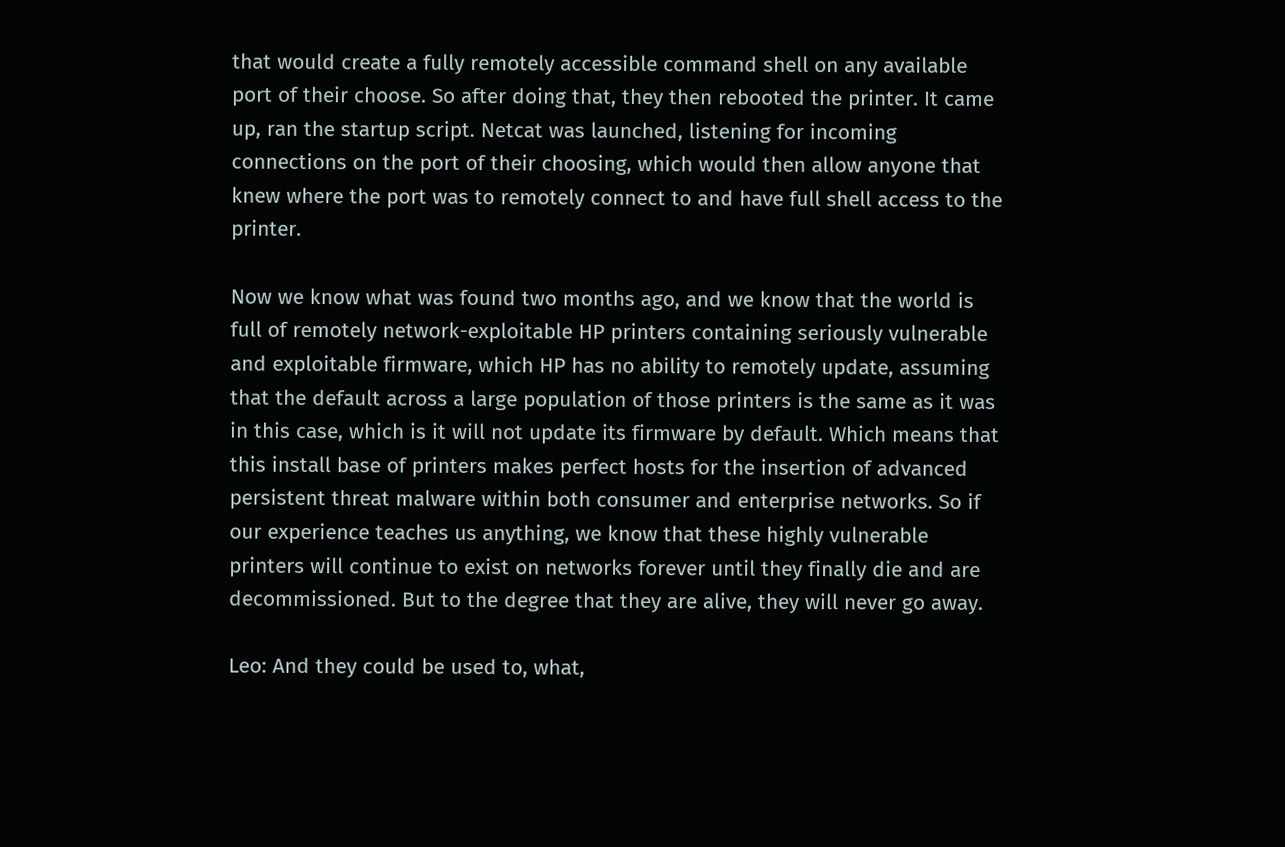that would create a fully remotely accessible command shell on any available port of their choose. So after doing that, they then rebooted the printer. It came up, ran the startup script. Netcat was launched, listening for incoming connections on the port of their choosing, which would then allow anyone that knew where the port was to remotely connect to and have full shell access to the printer.

Now we know what was found two months ago, and we know that the world is full of remotely network-exploitable HP printers containing seriously vulnerable and exploitable firmware, which HP has no ability to remotely update, assuming that the default across a large population of those printers is the same as it was in this case, which is it will not update its firmware by default. Which means that this install base of printers makes perfect hosts for the insertion of advanced persistent threat malware within both consumer and enterprise networks. So if our experience teaches us anything, we know that these highly vulnerable printers will continue to exist on networks forever until they finally die and are decommissioned. But to the degree that they are alive, they will never go away.

Leo: And they could be used to, what,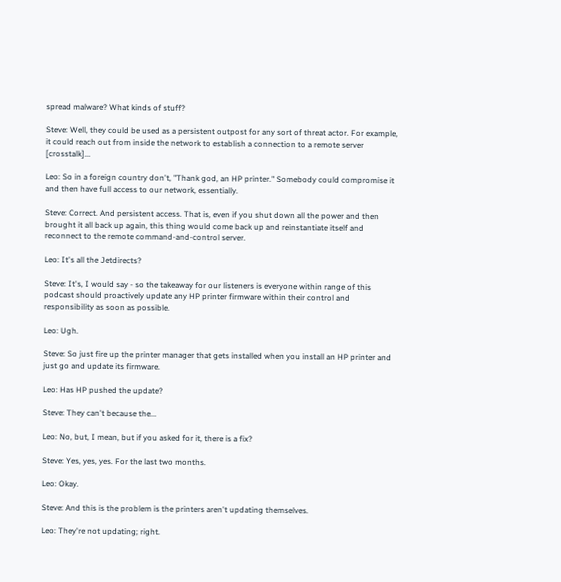spread malware? What kinds of stuff?

Steve: Well, they could be used as a persistent outpost for any sort of threat actor. For example, it could reach out from inside the network to establish a connection to a remote server [crosstalk]...

Leo: So in a foreign country don't, "Thank god, an HP printer." Somebody could compromise it and then have full access to our network, essentially.

Steve: Correct. And persistent access. That is, even if you shut down all the power and then brought it all back up again, this thing would come back up and reinstantiate itself and reconnect to the remote command-and-control server.

Leo: It's all the Jetdirects?

Steve: It's, I would say - so the takeaway for our listeners is everyone within range of this podcast should proactively update any HP printer firmware within their control and responsibility as soon as possible.

Leo: Ugh.

Steve: So just fire up the printer manager that gets installed when you install an HP printer and just go and update its firmware.

Leo: Has HP pushed the update?

Steve: They can't because the...

Leo: No, but, I mean, but if you asked for it, there is a fix?

Steve: Yes, yes, yes. For the last two months.

Leo: Okay.

Steve: And this is the problem is the printers aren't updating themselves.

Leo: They're not updating; right.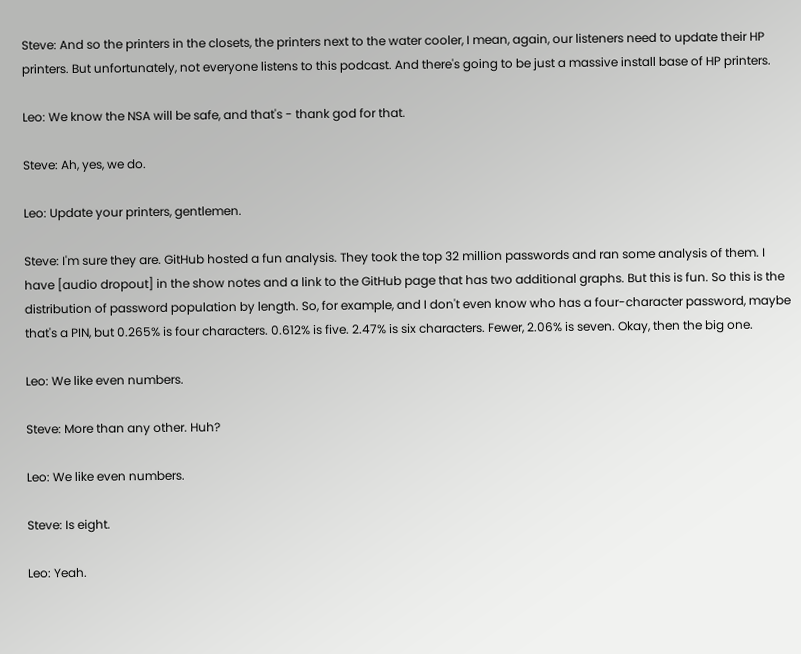Steve: And so the printers in the closets, the printers next to the water cooler, I mean, again, our listeners need to update their HP printers. But unfortunately, not everyone listens to this podcast. And there's going to be just a massive install base of HP printers.

Leo: We know the NSA will be safe, and that's - thank god for that.

Steve: Ah, yes, we do.

Leo: Update your printers, gentlemen.

Steve: I'm sure they are. GitHub hosted a fun analysis. They took the top 32 million passwords and ran some analysis of them. I have [audio dropout] in the show notes and a link to the GitHub page that has two additional graphs. But this is fun. So this is the distribution of password population by length. So, for example, and I don't even know who has a four-character password, maybe that's a PIN, but 0.265% is four characters. 0.612% is five. 2.47% is six characters. Fewer, 2.06% is seven. Okay, then the big one.

Leo: We like even numbers.

Steve: More than any other. Huh?

Leo: We like even numbers.

Steve: Is eight.

Leo: Yeah.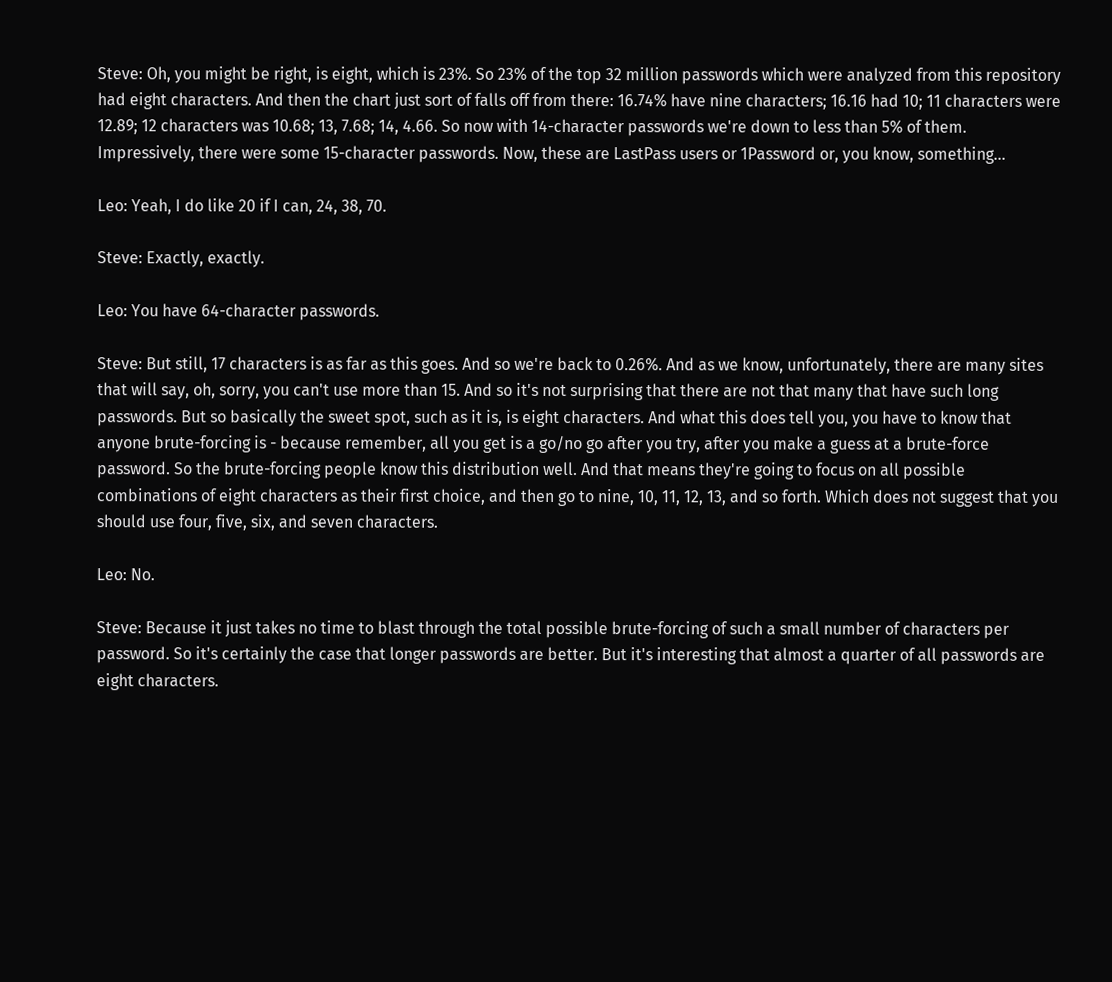Steve: Oh, you might be right, is eight, which is 23%. So 23% of the top 32 million passwords which were analyzed from this repository had eight characters. And then the chart just sort of falls off from there: 16.74% have nine characters; 16.16 had 10; 11 characters were 12.89; 12 characters was 10.68; 13, 7.68; 14, 4.66. So now with 14-character passwords we're down to less than 5% of them. Impressively, there were some 15-character passwords. Now, these are LastPass users or 1Password or, you know, something...

Leo: Yeah, I do like 20 if I can, 24, 38, 70.

Steve: Exactly, exactly.

Leo: You have 64-character passwords.

Steve: But still, 17 characters is as far as this goes. And so we're back to 0.26%. And as we know, unfortunately, there are many sites that will say, oh, sorry, you can't use more than 15. And so it's not surprising that there are not that many that have such long passwords. But so basically the sweet spot, such as it is, is eight characters. And what this does tell you, you have to know that anyone brute-forcing is - because remember, all you get is a go/no go after you try, after you make a guess at a brute-force password. So the brute-forcing people know this distribution well. And that means they're going to focus on all possible combinations of eight characters as their first choice, and then go to nine, 10, 11, 12, 13, and so forth. Which does not suggest that you should use four, five, six, and seven characters.

Leo: No.

Steve: Because it just takes no time to blast through the total possible brute-forcing of such a small number of characters per password. So it's certainly the case that longer passwords are better. But it's interesting that almost a quarter of all passwords are eight characters.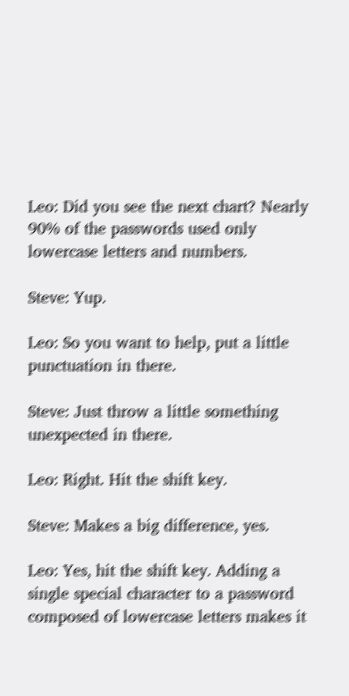Leo: Did you see the next chart? Nearly 90% of the passwords used only lowercase letters and numbers.

Steve: Yup.

Leo: So you want to help, put a little punctuation in there.

Steve: Just throw a little something unexpected in there.

Leo: Right. Hit the shift key.

Steve: Makes a big difference, yes.

Leo: Yes, hit the shift key. Adding a single special character to a password composed of lowercase letters makes it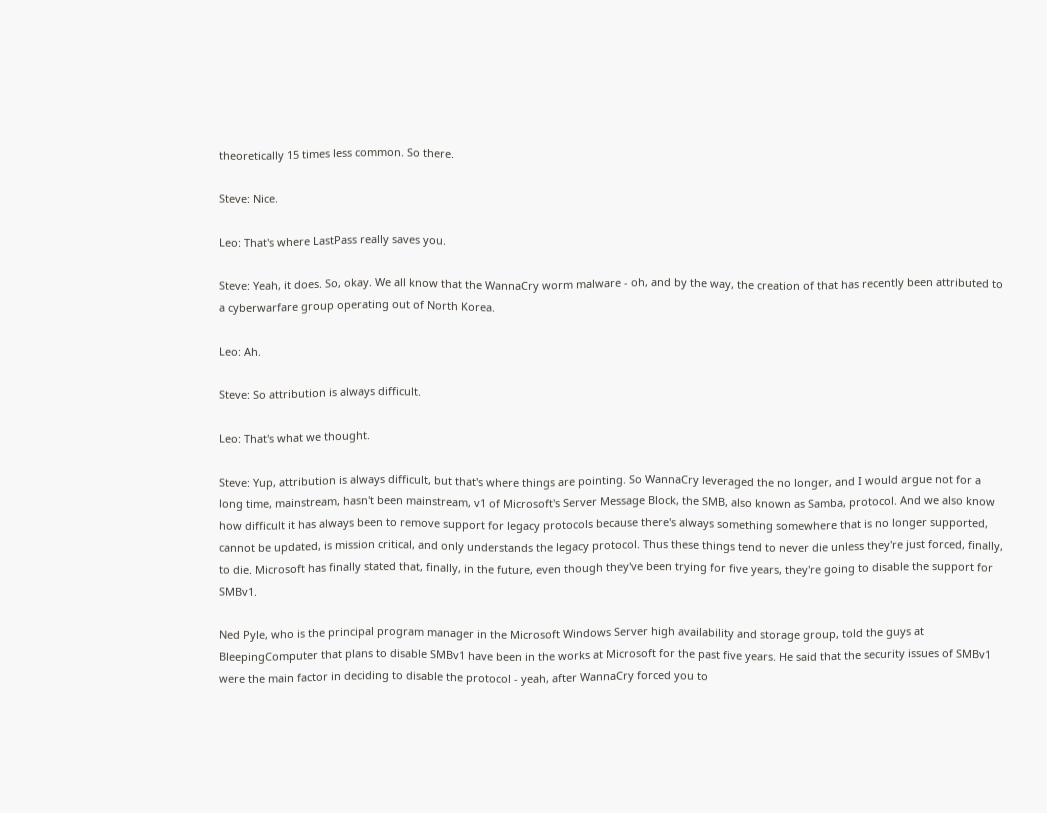theoretically 15 times less common. So there.

Steve: Nice.

Leo: That's where LastPass really saves you.

Steve: Yeah, it does. So, okay. We all know that the WannaCry worm malware - oh, and by the way, the creation of that has recently been attributed to a cyberwarfare group operating out of North Korea.

Leo: Ah.

Steve: So attribution is always difficult.

Leo: That's what we thought.

Steve: Yup, attribution is always difficult, but that's where things are pointing. So WannaCry leveraged the no longer, and I would argue not for a long time, mainstream, hasn't been mainstream, v1 of Microsoft's Server Message Block, the SMB, also known as Samba, protocol. And we also know how difficult it has always been to remove support for legacy protocols because there's always something somewhere that is no longer supported, cannot be updated, is mission critical, and only understands the legacy protocol. Thus these things tend to never die unless they're just forced, finally, to die. Microsoft has finally stated that, finally, in the future, even though they've been trying for five years, they're going to disable the support for SMBv1.

Ned Pyle, who is the principal program manager in the Microsoft Windows Server high availability and storage group, told the guys at BleepingComputer that plans to disable SMBv1 have been in the works at Microsoft for the past five years. He said that the security issues of SMBv1 were the main factor in deciding to disable the protocol - yeah, after WannaCry forced you to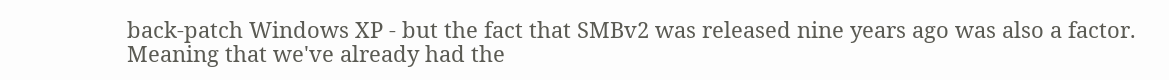back-patch Windows XP - but the fact that SMBv2 was released nine years ago was also a factor. Meaning that we've already had the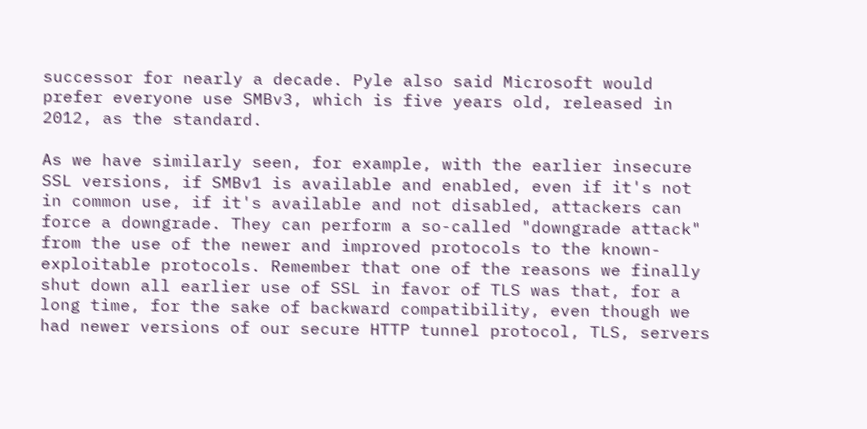successor for nearly a decade. Pyle also said Microsoft would prefer everyone use SMBv3, which is five years old, released in 2012, as the standard.

As we have similarly seen, for example, with the earlier insecure SSL versions, if SMBv1 is available and enabled, even if it's not in common use, if it's available and not disabled, attackers can force a downgrade. They can perform a so-called "downgrade attack" from the use of the newer and improved protocols to the known-exploitable protocols. Remember that one of the reasons we finally shut down all earlier use of SSL in favor of TLS was that, for a long time, for the sake of backward compatibility, even though we had newer versions of our secure HTTP tunnel protocol, TLS, servers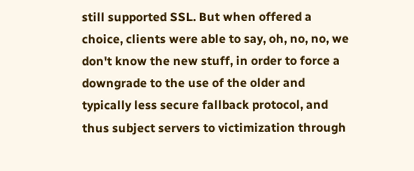still supported SSL. But when offered a choice, clients were able to say, oh, no, no, we don't know the new stuff, in order to force a downgrade to the use of the older and typically less secure fallback protocol, and thus subject servers to victimization through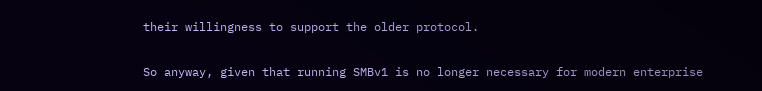their willingness to support the older protocol.

So anyway, given that running SMBv1 is no longer necessary for modern enterprise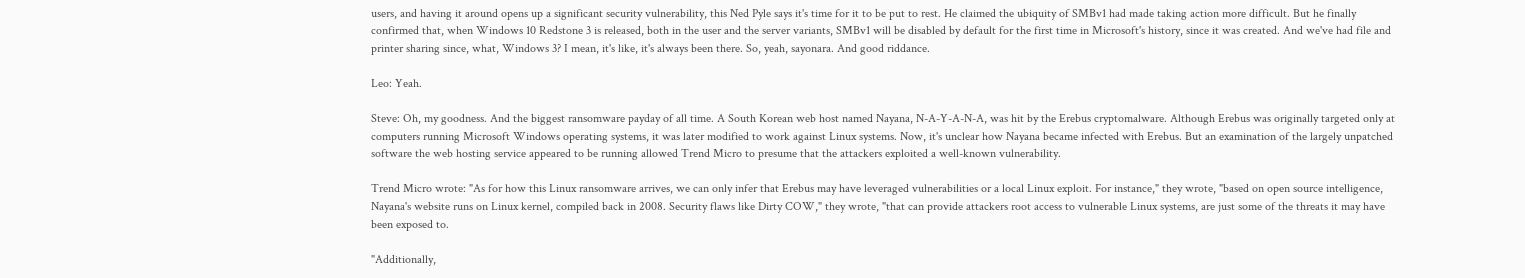users, and having it around opens up a significant security vulnerability, this Ned Pyle says it's time for it to be put to rest. He claimed the ubiquity of SMBv1 had made taking action more difficult. But he finally confirmed that, when Windows 10 Redstone 3 is released, both in the user and the server variants, SMBv1 will be disabled by default for the first time in Microsoft's history, since it was created. And we've had file and printer sharing since, what, Windows 3? I mean, it's like, it's always been there. So, yeah, sayonara. And good riddance.

Leo: Yeah.

Steve: Oh, my goodness. And the biggest ransomware payday of all time. A South Korean web host named Nayana, N-A-Y-A-N-A, was hit by the Erebus cryptomalware. Although Erebus was originally targeted only at computers running Microsoft Windows operating systems, it was later modified to work against Linux systems. Now, it's unclear how Nayana became infected with Erebus. But an examination of the largely unpatched software the web hosting service appeared to be running allowed Trend Micro to presume that the attackers exploited a well-known vulnerability.

Trend Micro wrote: "As for how this Linux ransomware arrives, we can only infer that Erebus may have leveraged vulnerabilities or a local Linux exploit. For instance," they wrote, "based on open source intelligence, Nayana's website runs on Linux kernel, compiled back in 2008. Security flaws like Dirty COW," they wrote, "that can provide attackers root access to vulnerable Linux systems, are just some of the threats it may have been exposed to.

"Additionally,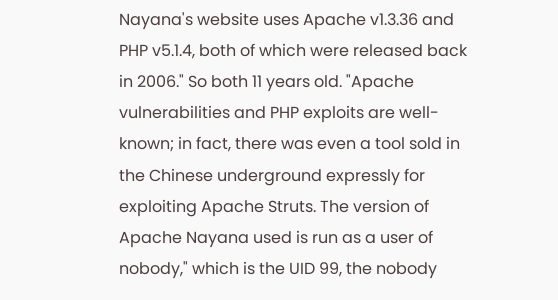Nayana's website uses Apache v1.3.36 and PHP v5.1.4, both of which were released back in 2006." So both 11 years old. "Apache vulnerabilities and PHP exploits are well-known; in fact, there was even a tool sold in the Chinese underground expressly for exploiting Apache Struts. The version of Apache Nayana used is run as a user of nobody," which is the UID 99, the nobody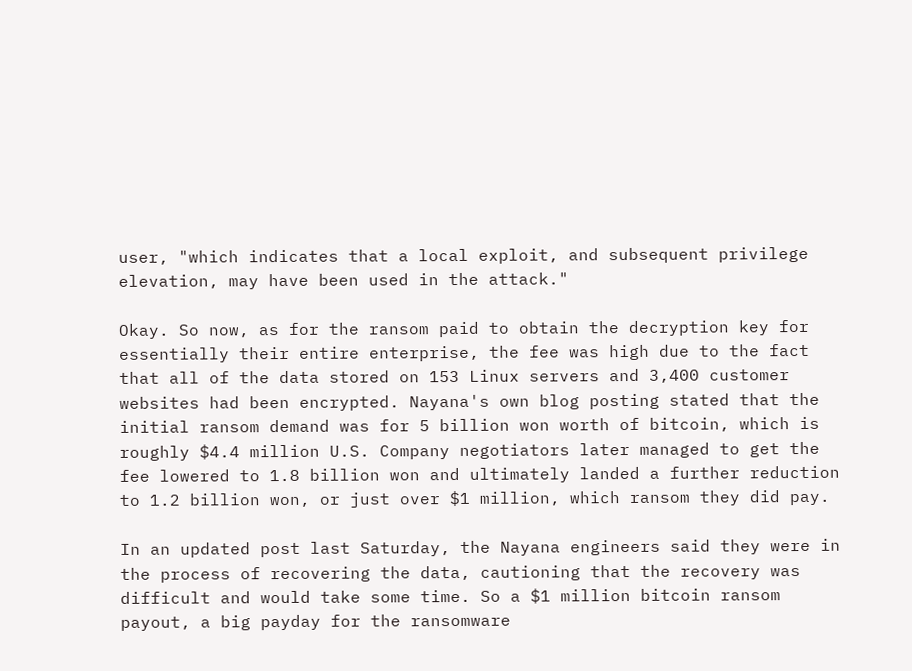user, "which indicates that a local exploit, and subsequent privilege elevation, may have been used in the attack."

Okay. So now, as for the ransom paid to obtain the decryption key for essentially their entire enterprise, the fee was high due to the fact that all of the data stored on 153 Linux servers and 3,400 customer websites had been encrypted. Nayana's own blog posting stated that the initial ransom demand was for 5 billion won worth of bitcoin, which is roughly $4.4 million U.S. Company negotiators later managed to get the fee lowered to 1.8 billion won and ultimately landed a further reduction to 1.2 billion won, or just over $1 million, which ransom they did pay.

In an updated post last Saturday, the Nayana engineers said they were in the process of recovering the data, cautioning that the recovery was difficult and would take some time. So a $1 million bitcoin ransom payout, a big payday for the ransomware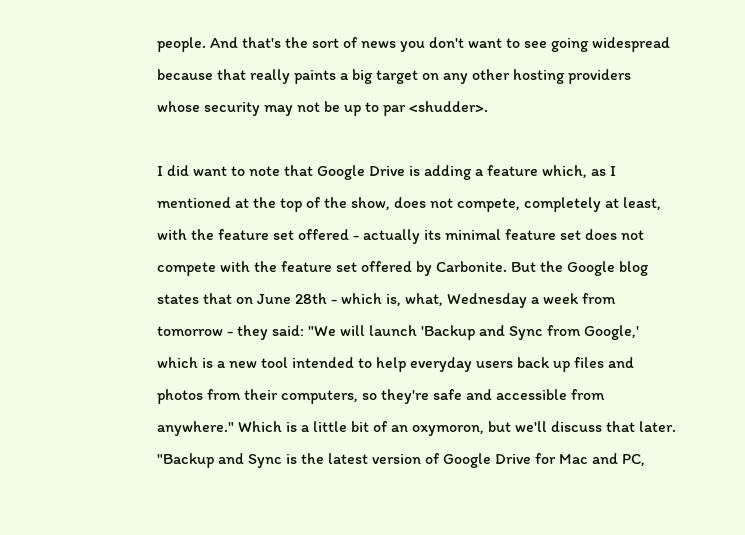people. And that's the sort of news you don't want to see going widespread because that really paints a big target on any other hosting providers whose security may not be up to par <shudder>.

I did want to note that Google Drive is adding a feature which, as I mentioned at the top of the show, does not compete, completely at least, with the feature set offered - actually its minimal feature set does not compete with the feature set offered by Carbonite. But the Google blog states that on June 28th - which is, what, Wednesday a week from tomorrow - they said: "We will launch 'Backup and Sync from Google,' which is a new tool intended to help everyday users back up files and photos from their computers, so they're safe and accessible from anywhere." Which is a little bit of an oxymoron, but we'll discuss that later. "Backup and Sync is the latest version of Google Drive for Mac and PC,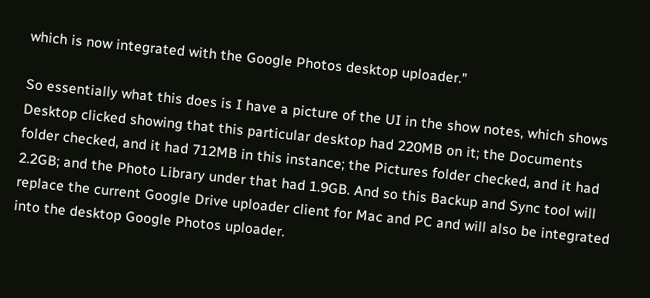which is now integrated with the Google Photos desktop uploader."

So essentially what this does is I have a picture of the UI in the show notes, which shows Desktop clicked showing that this particular desktop had 220MB on it; the Documents folder checked, and it had 712MB in this instance; the Pictures folder checked, and it had 2.2GB; and the Photo Library under that had 1.9GB. And so this Backup and Sync tool will replace the current Google Drive uploader client for Mac and PC and will also be integrated into the desktop Google Photos uploader.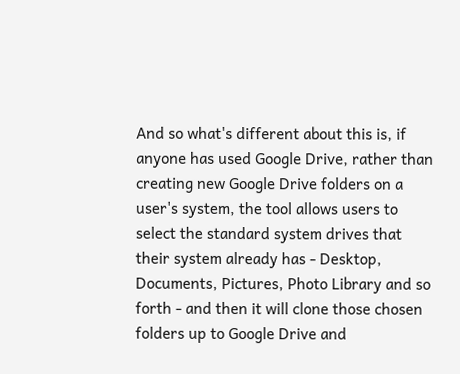And so what's different about this is, if anyone has used Google Drive, rather than creating new Google Drive folders on a user's system, the tool allows users to select the standard system drives that their system already has - Desktop, Documents, Pictures, Photo Library and so forth - and then it will clone those chosen folders up to Google Drive and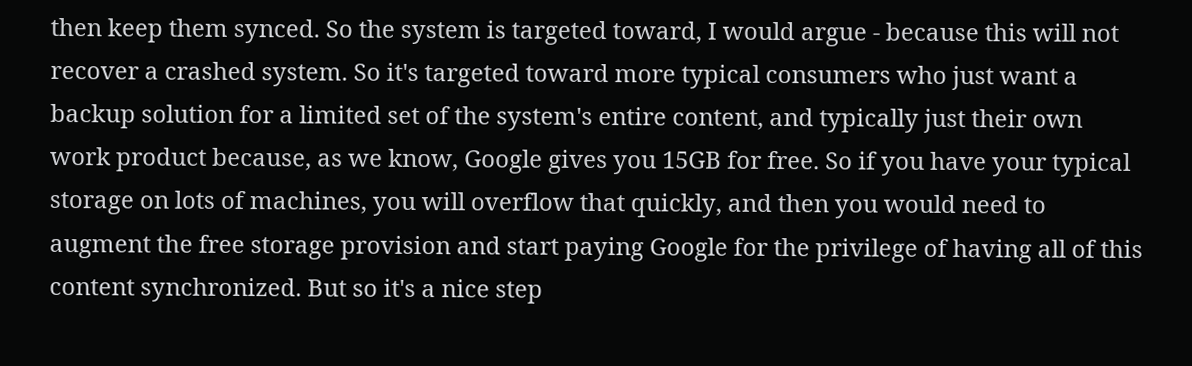then keep them synced. So the system is targeted toward, I would argue - because this will not recover a crashed system. So it's targeted toward more typical consumers who just want a backup solution for a limited set of the system's entire content, and typically just their own work product because, as we know, Google gives you 15GB for free. So if you have your typical storage on lots of machines, you will overflow that quickly, and then you would need to augment the free storage provision and start paying Google for the privilege of having all of this content synchronized. But so it's a nice step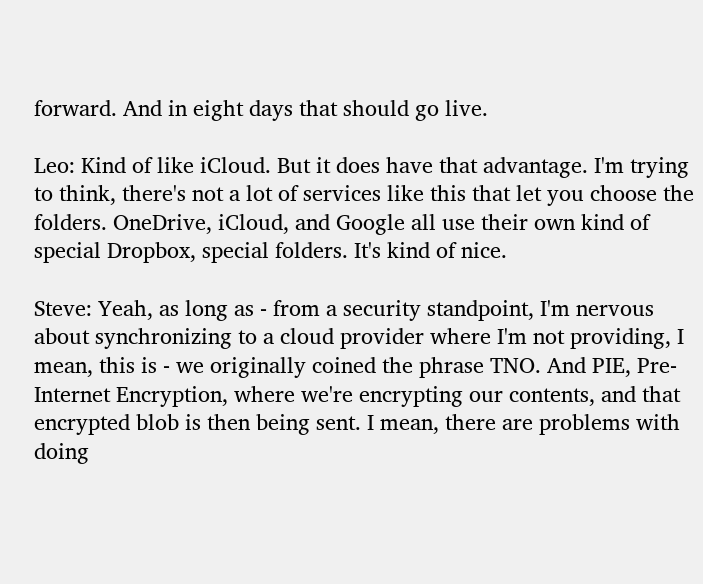forward. And in eight days that should go live.

Leo: Kind of like iCloud. But it does have that advantage. I'm trying to think, there's not a lot of services like this that let you choose the folders. OneDrive, iCloud, and Google all use their own kind of special Dropbox, special folders. It's kind of nice.

Steve: Yeah, as long as - from a security standpoint, I'm nervous about synchronizing to a cloud provider where I'm not providing, I mean, this is - we originally coined the phrase TNO. And PIE, Pre-Internet Encryption, where we're encrypting our contents, and that encrypted blob is then being sent. I mean, there are problems with doing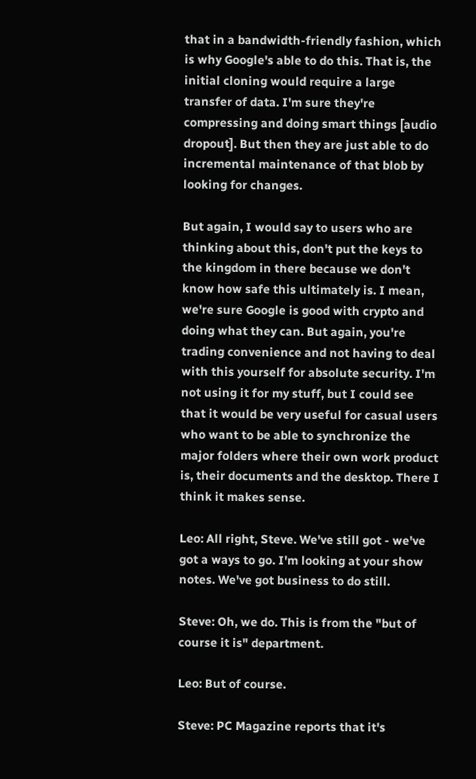that in a bandwidth-friendly fashion, which is why Google's able to do this. That is, the initial cloning would require a large transfer of data. I'm sure they're compressing and doing smart things [audio dropout]. But then they are just able to do incremental maintenance of that blob by looking for changes.

But again, I would say to users who are thinking about this, don't put the keys to the kingdom in there because we don't know how safe this ultimately is. I mean, we're sure Google is good with crypto and doing what they can. But again, you're trading convenience and not having to deal with this yourself for absolute security. I'm not using it for my stuff, but I could see that it would be very useful for casual users who want to be able to synchronize the major folders where their own work product is, their documents and the desktop. There I think it makes sense.

Leo: All right, Steve. We've still got - we've got a ways to go. I'm looking at your show notes. We've got business to do still.

Steve: Oh, we do. This is from the "but of course it is" department.

Leo: But of course.

Steve: PC Magazine reports that it's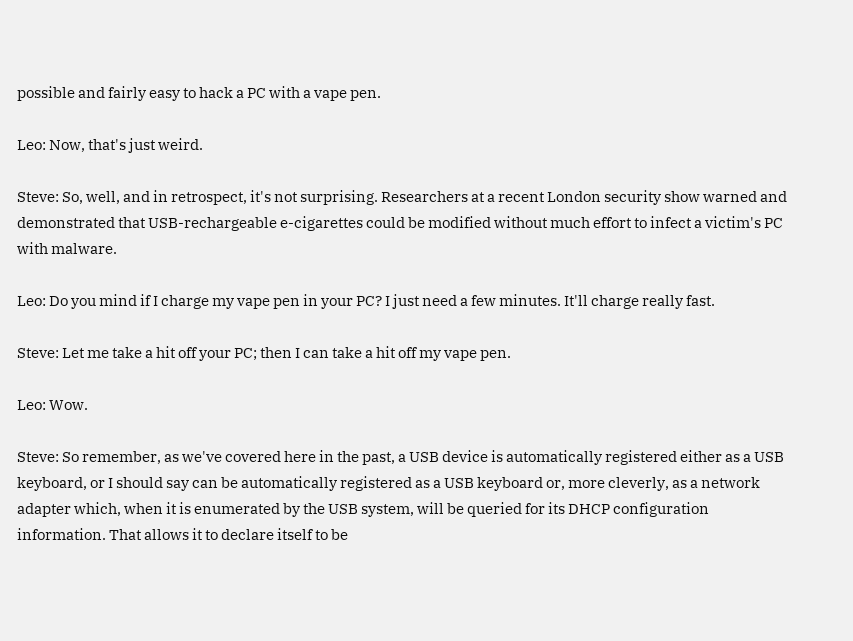possible and fairly easy to hack a PC with a vape pen.

Leo: Now, that's just weird.

Steve: So, well, and in retrospect, it's not surprising. Researchers at a recent London security show warned and demonstrated that USB-rechargeable e-cigarettes could be modified without much effort to infect a victim's PC with malware.

Leo: Do you mind if I charge my vape pen in your PC? I just need a few minutes. It'll charge really fast.

Steve: Let me take a hit off your PC; then I can take a hit off my vape pen.

Leo: Wow.

Steve: So remember, as we've covered here in the past, a USB device is automatically registered either as a USB keyboard, or I should say can be automatically registered as a USB keyboard or, more cleverly, as a network adapter which, when it is enumerated by the USB system, will be queried for its DHCP configuration information. That allows it to declare itself to be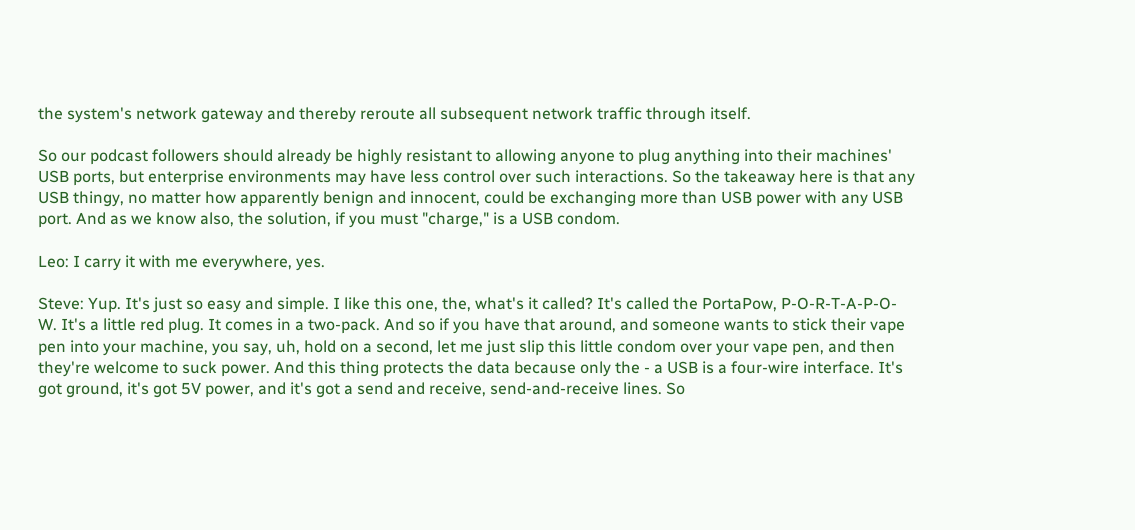the system's network gateway and thereby reroute all subsequent network traffic through itself.

So our podcast followers should already be highly resistant to allowing anyone to plug anything into their machines' USB ports, but enterprise environments may have less control over such interactions. So the takeaway here is that any USB thingy, no matter how apparently benign and innocent, could be exchanging more than USB power with any USB port. And as we know also, the solution, if you must "charge," is a USB condom.

Leo: I carry it with me everywhere, yes.

Steve: Yup. It's just so easy and simple. I like this one, the, what's it called? It's called the PortaPow, P-O-R-T-A-P-O-W. It's a little red plug. It comes in a two-pack. And so if you have that around, and someone wants to stick their vape pen into your machine, you say, uh, hold on a second, let me just slip this little condom over your vape pen, and then they're welcome to suck power. And this thing protects the data because only the - a USB is a four-wire interface. It's got ground, it's got 5V power, and it's got a send and receive, send-and-receive lines. So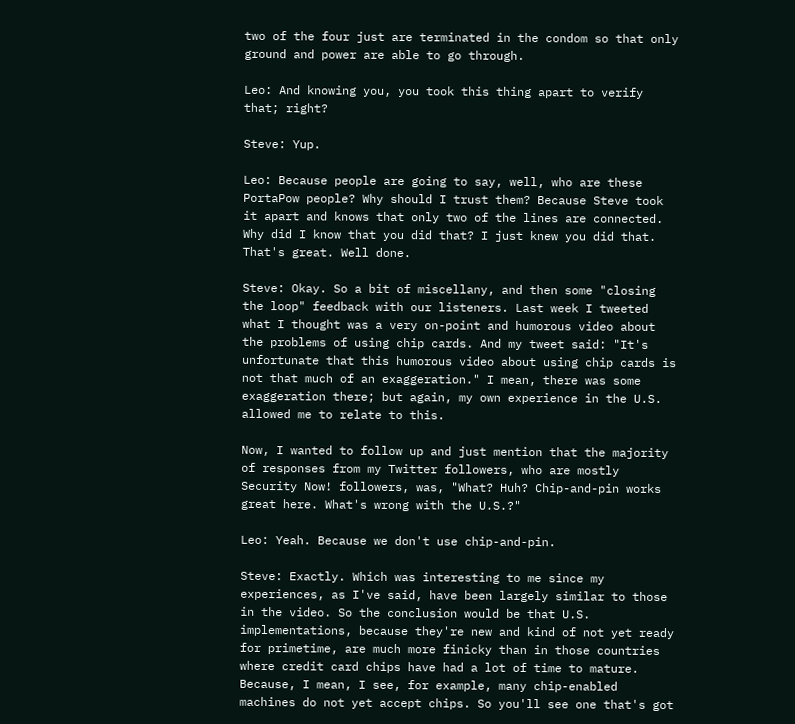two of the four just are terminated in the condom so that only ground and power are able to go through.

Leo: And knowing you, you took this thing apart to verify that; right?

Steve: Yup.

Leo: Because people are going to say, well, who are these PortaPow people? Why should I trust them? Because Steve took it apart and knows that only two of the lines are connected. Why did I know that you did that? I just knew you did that. That's great. Well done.

Steve: Okay. So a bit of miscellany, and then some "closing the loop" feedback with our listeners. Last week I tweeted what I thought was a very on-point and humorous video about the problems of using chip cards. And my tweet said: "It's unfortunate that this humorous video about using chip cards is not that much of an exaggeration." I mean, there was some exaggeration there; but again, my own experience in the U.S. allowed me to relate to this.

Now, I wanted to follow up and just mention that the majority of responses from my Twitter followers, who are mostly Security Now! followers, was, "What? Huh? Chip-and-pin works great here. What's wrong with the U.S.?"

Leo: Yeah. Because we don't use chip-and-pin.

Steve: Exactly. Which was interesting to me since my experiences, as I've said, have been largely similar to those in the video. So the conclusion would be that U.S. implementations, because they're new and kind of not yet ready for primetime, are much more finicky than in those countries where credit card chips have had a lot of time to mature. Because, I mean, I see, for example, many chip-enabled machines do not yet accept chips. So you'll see one that's got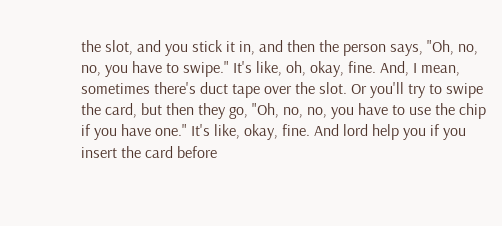the slot, and you stick it in, and then the person says, "Oh, no, no, you have to swipe." It's like, oh, okay, fine. And, I mean, sometimes there's duct tape over the slot. Or you'll try to swipe the card, but then they go, "Oh, no, no, you have to use the chip if you have one." It's like, okay, fine. And lord help you if you insert the card before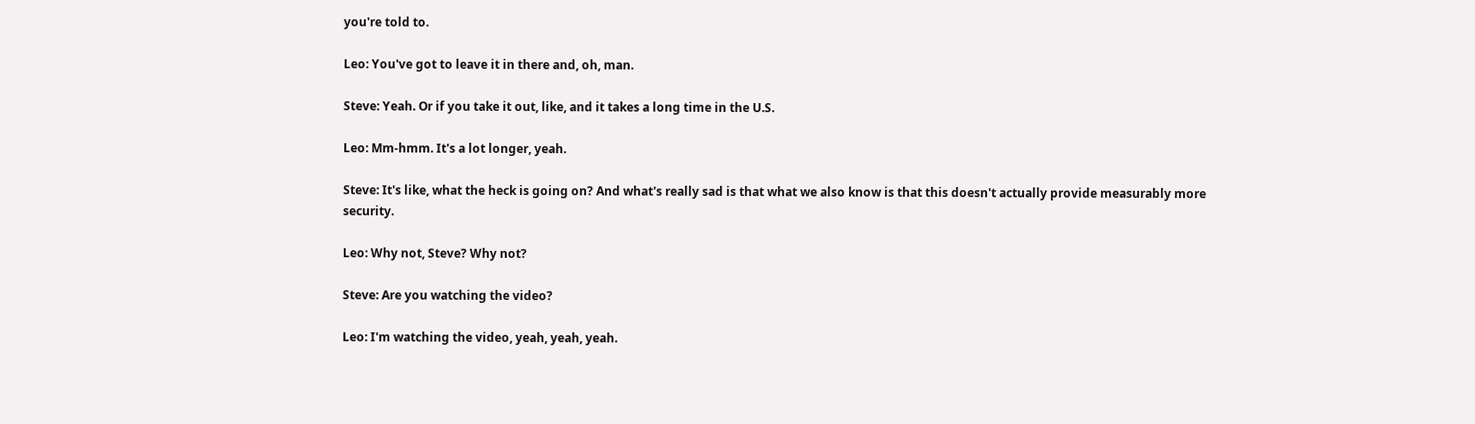you're told to.

Leo: You've got to leave it in there and, oh, man.

Steve: Yeah. Or if you take it out, like, and it takes a long time in the U.S.

Leo: Mm-hmm. It's a lot longer, yeah.

Steve: It's like, what the heck is going on? And what's really sad is that what we also know is that this doesn't actually provide measurably more security.

Leo: Why not, Steve? Why not?

Steve: Are you watching the video?

Leo: I'm watching the video, yeah, yeah, yeah.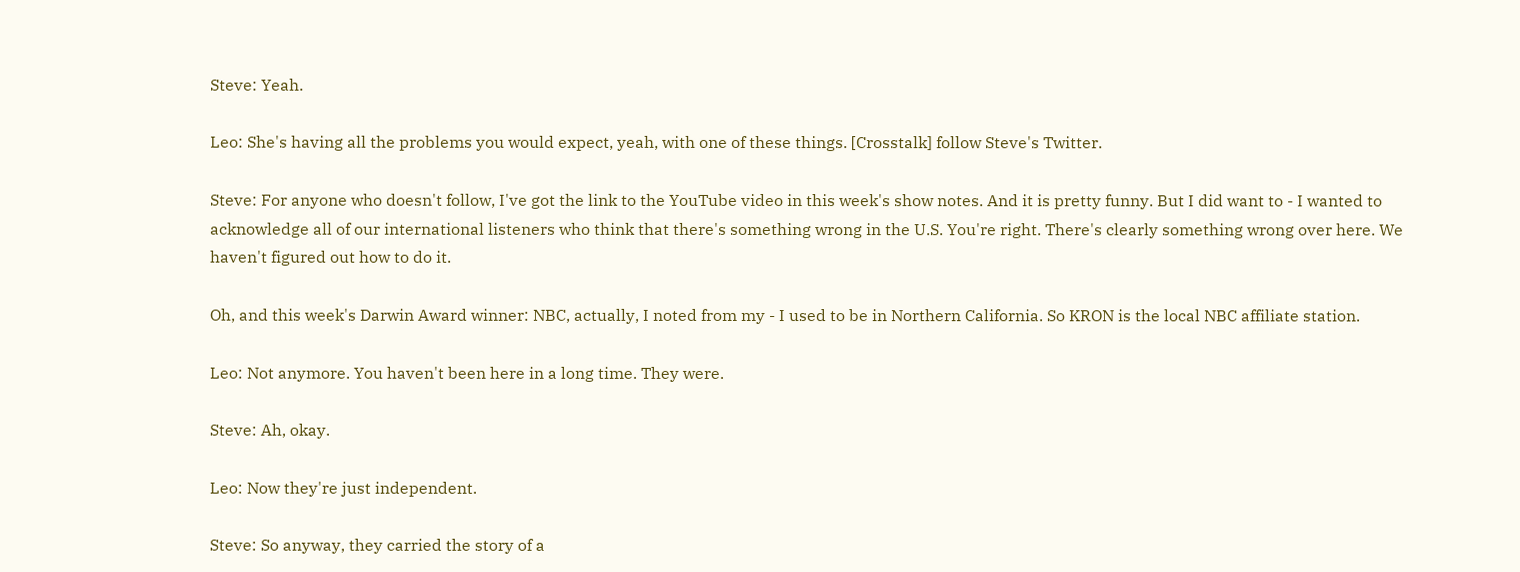Steve: Yeah.

Leo: She's having all the problems you would expect, yeah, with one of these things. [Crosstalk] follow Steve's Twitter.

Steve: For anyone who doesn't follow, I've got the link to the YouTube video in this week's show notes. And it is pretty funny. But I did want to - I wanted to acknowledge all of our international listeners who think that there's something wrong in the U.S. You're right. There's clearly something wrong over here. We haven't figured out how to do it.

Oh, and this week's Darwin Award winner: NBC, actually, I noted from my - I used to be in Northern California. So KRON is the local NBC affiliate station.

Leo: Not anymore. You haven't been here in a long time. They were.

Steve: Ah, okay.

Leo: Now they're just independent.

Steve: So anyway, they carried the story of a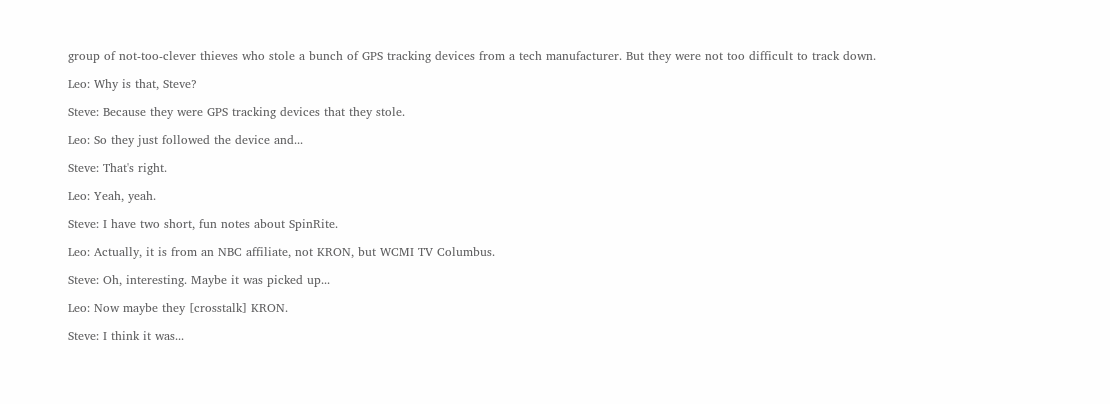group of not-too-clever thieves who stole a bunch of GPS tracking devices from a tech manufacturer. But they were not too difficult to track down.

Leo: Why is that, Steve?

Steve: Because they were GPS tracking devices that they stole.

Leo: So they just followed the device and...

Steve: That's right.

Leo: Yeah, yeah.

Steve: I have two short, fun notes about SpinRite.

Leo: Actually, it is from an NBC affiliate, not KRON, but WCMI TV Columbus.

Steve: Oh, interesting. Maybe it was picked up...

Leo: Now maybe they [crosstalk] KRON.

Steve: I think it was...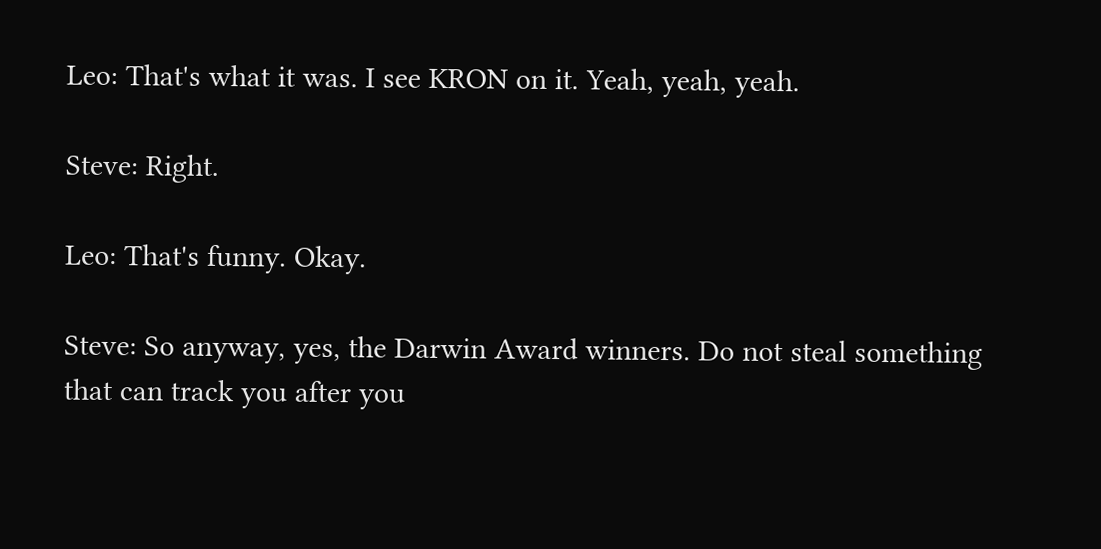Leo: That's what it was. I see KRON on it. Yeah, yeah, yeah.

Steve: Right.

Leo: That's funny. Okay.

Steve: So anyway, yes, the Darwin Award winners. Do not steal something that can track you after you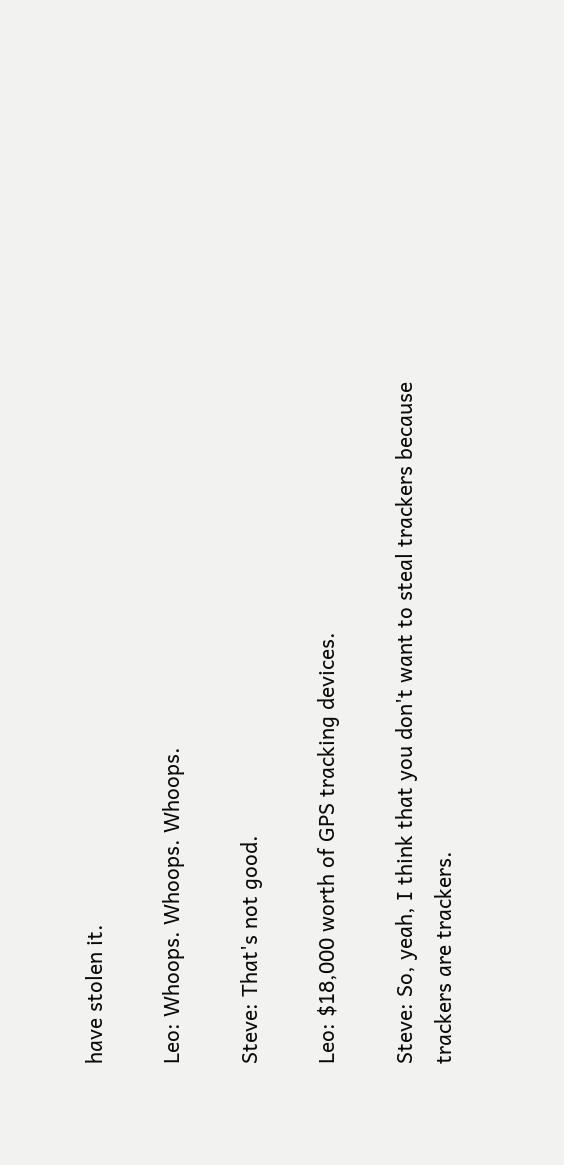have stolen it.

Leo: Whoops. Whoops. Whoops.

Steve: That's not good.

Leo: $18,000 worth of GPS tracking devices.

Steve: So, yeah, I think that you don't want to steal trackers because trackers are trackers.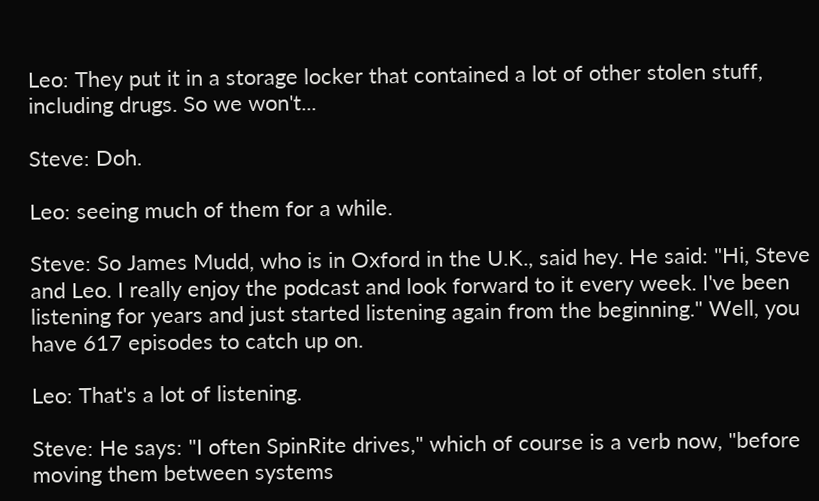Leo: They put it in a storage locker that contained a lot of other stolen stuff, including drugs. So we won't...

Steve: Doh.

Leo: seeing much of them for a while.

Steve: So James Mudd, who is in Oxford in the U.K., said hey. He said: "Hi, Steve and Leo. I really enjoy the podcast and look forward to it every week. I've been listening for years and just started listening again from the beginning." Well, you have 617 episodes to catch up on.

Leo: That's a lot of listening.

Steve: He says: "I often SpinRite drives," which of course is a verb now, "before moving them between systems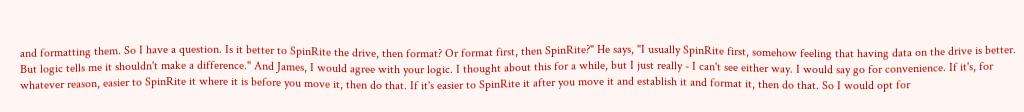and formatting them. So I have a question. Is it better to SpinRite the drive, then format? Or format first, then SpinRite?" He says, "I usually SpinRite first, somehow feeling that having data on the drive is better. But logic tells me it shouldn't make a difference." And James, I would agree with your logic. I thought about this for a while, but I just really - I can't see either way. I would say go for convenience. If it's, for whatever reason, easier to SpinRite it where it is before you move it, then do that. If it's easier to SpinRite it after you move it and establish it and format it, then do that. So I would opt for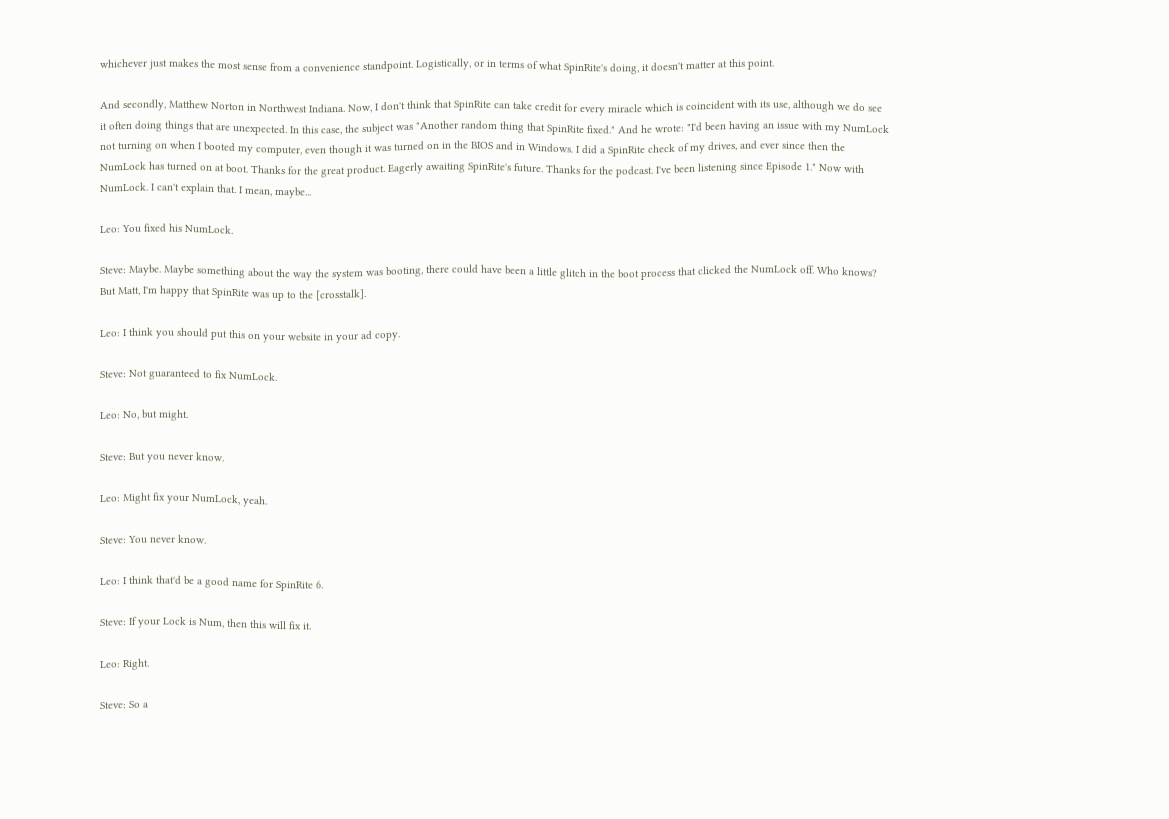whichever just makes the most sense from a convenience standpoint. Logistically, or in terms of what SpinRite's doing, it doesn't matter at this point.

And secondly, Matthew Norton in Northwest Indiana. Now, I don't think that SpinRite can take credit for every miracle which is coincident with its use, although we do see it often doing things that are unexpected. In this case, the subject was "Another random thing that SpinRite fixed." And he wrote: "I'd been having an issue with my NumLock not turning on when I booted my computer, even though it was turned on in the BIOS and in Windows. I did a SpinRite check of my drives, and ever since then the NumLock has turned on at boot. Thanks for the great product. Eagerly awaiting SpinRite's future. Thanks for the podcast. I've been listening since Episode 1." Now with NumLock. I can't explain that. I mean, maybe...

Leo: You fixed his NumLock.

Steve: Maybe. Maybe something about the way the system was booting, there could have been a little glitch in the boot process that clicked the NumLock off. Who knows? But Matt, I'm happy that SpinRite was up to the [crosstalk].

Leo: I think you should put this on your website in your ad copy.

Steve: Not guaranteed to fix NumLock.

Leo: No, but might.

Steve: But you never know.

Leo: Might fix your NumLock, yeah.

Steve: You never know.

Leo: I think that'd be a good name for SpinRite 6.

Steve: If your Lock is Num, then this will fix it.

Leo: Right.

Steve: So a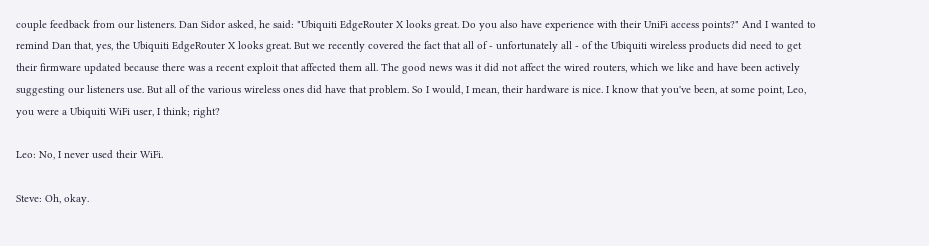couple feedback from our listeners. Dan Sidor asked, he said: "Ubiquiti EdgeRouter X looks great. Do you also have experience with their UniFi access points?" And I wanted to remind Dan that, yes, the Ubiquiti EdgeRouter X looks great. But we recently covered the fact that all of - unfortunately all - of the Ubiquiti wireless products did need to get their firmware updated because there was a recent exploit that affected them all. The good news was it did not affect the wired routers, which we like and have been actively suggesting our listeners use. But all of the various wireless ones did have that problem. So I would, I mean, their hardware is nice. I know that you've been, at some point, Leo, you were a Ubiquiti WiFi user, I think; right?

Leo: No, I never used their WiFi.

Steve: Oh, okay.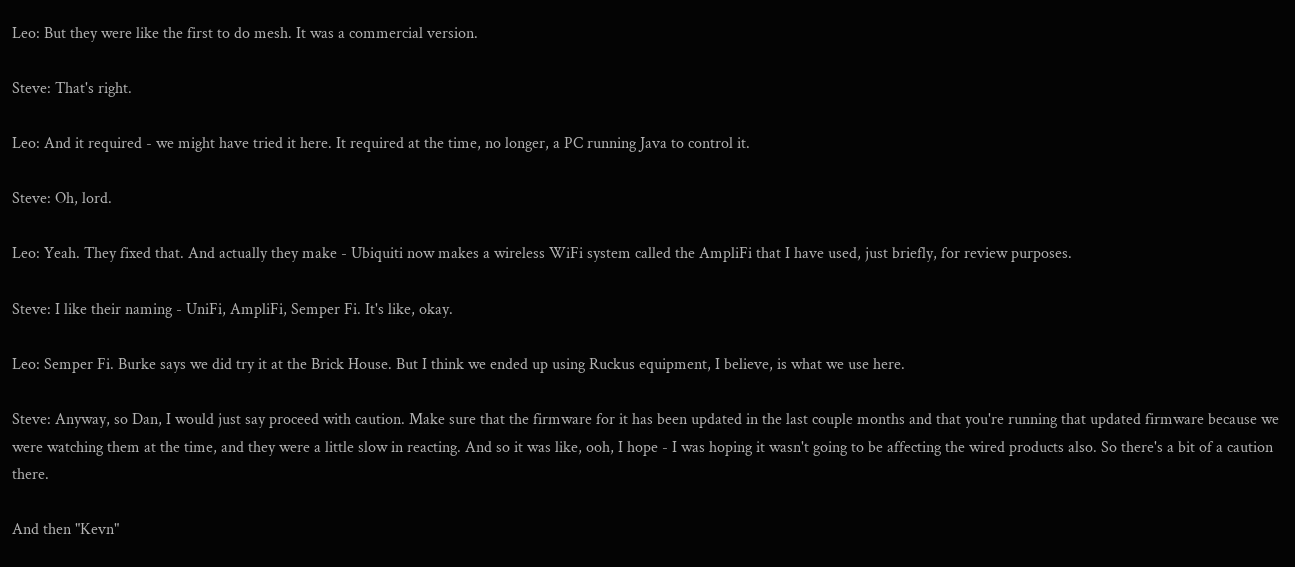Leo: But they were like the first to do mesh. It was a commercial version.

Steve: That's right.

Leo: And it required - we might have tried it here. It required at the time, no longer, a PC running Java to control it.

Steve: Oh, lord.

Leo: Yeah. They fixed that. And actually they make - Ubiquiti now makes a wireless WiFi system called the AmpliFi that I have used, just briefly, for review purposes.

Steve: I like their naming - UniFi, AmpliFi, Semper Fi. It's like, okay.

Leo: Semper Fi. Burke says we did try it at the Brick House. But I think we ended up using Ruckus equipment, I believe, is what we use here.

Steve: Anyway, so Dan, I would just say proceed with caution. Make sure that the firmware for it has been updated in the last couple months and that you're running that updated firmware because we were watching them at the time, and they were a little slow in reacting. And so it was like, ooh, I hope - I was hoping it wasn't going to be affecting the wired products also. So there's a bit of a caution there.

And then "Kevn"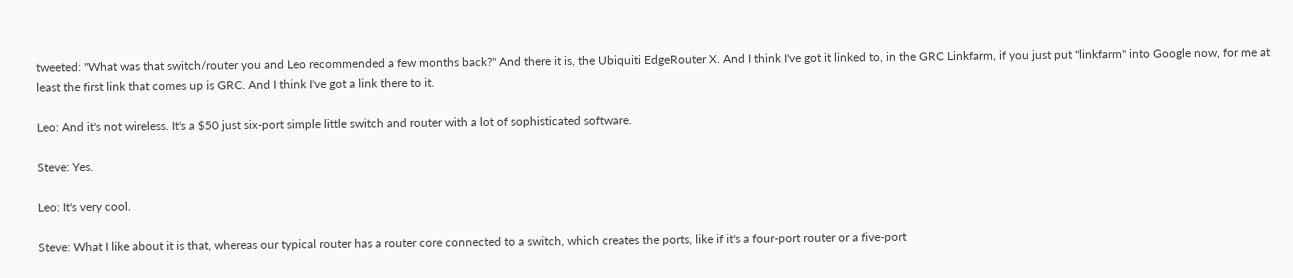tweeted: "What was that switch/router you and Leo recommended a few months back?" And there it is, the Ubiquiti EdgeRouter X. And I think I've got it linked to, in the GRC Linkfarm, if you just put "linkfarm" into Google now, for me at least the first link that comes up is GRC. And I think I've got a link there to it.

Leo: And it's not wireless. It's a $50 just six-port simple little switch and router with a lot of sophisticated software.

Steve: Yes.

Leo: It's very cool.

Steve: What I like about it is that, whereas our typical router has a router core connected to a switch, which creates the ports, like if it's a four-port router or a five-port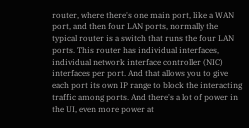router, where there's one main port, like a WAN port, and then four LAN ports, normally the typical router is a switch that runs the four LAN ports. This router has individual interfaces, individual network interface controller (NIC) interfaces per port. And that allows you to give each port its own IP range to block the interacting traffic among ports. And there's a lot of power in the UI, even more power at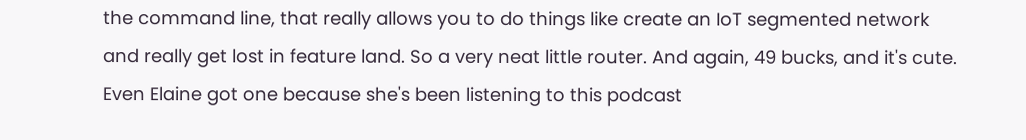the command line, that really allows you to do things like create an IoT segmented network and really get lost in feature land. So a very neat little router. And again, 49 bucks, and it's cute. Even Elaine got one because she's been listening to this podcast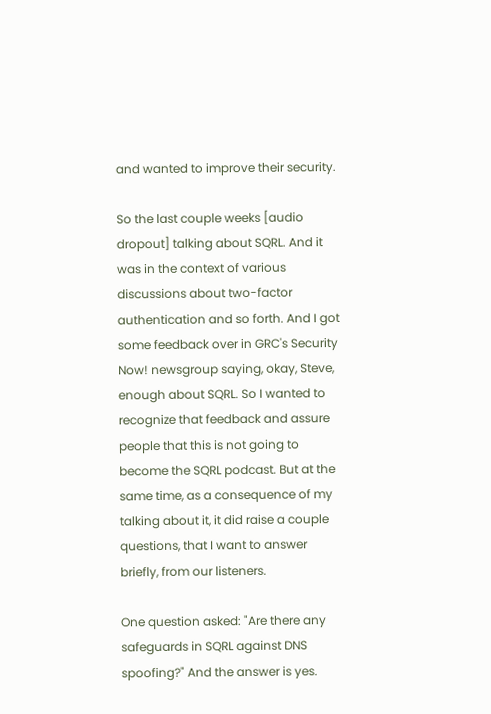and wanted to improve their security.

So the last couple weeks [audio dropout] talking about SQRL. And it was in the context of various discussions about two-factor authentication and so forth. And I got some feedback over in GRC's Security Now! newsgroup saying, okay, Steve, enough about SQRL. So I wanted to recognize that feedback and assure people that this is not going to become the SQRL podcast. But at the same time, as a consequence of my talking about it, it did raise a couple questions, that I want to answer briefly, from our listeners.

One question asked: "Are there any safeguards in SQRL against DNS spoofing?" And the answer is yes.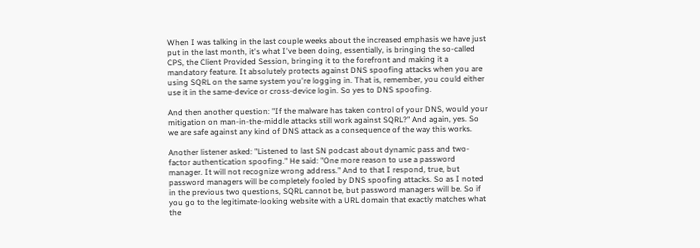When I was talking in the last couple weeks about the increased emphasis we have just put in the last month, it's what I've been doing, essentially, is bringing the so-called CPS, the Client Provided Session, bringing it to the forefront and making it a mandatory feature. It absolutely protects against DNS spoofing attacks when you are using SQRL on the same system you're logging in. That is, remember, you could either use it in the same-device or cross-device login. So yes to DNS spoofing.

And then another question: "If the malware has taken control of your DNS, would your mitigation on man-in-the-middle attacks still work against SQRL?" And again, yes. So we are safe against any kind of DNS attack as a consequence of the way this works.

Another listener asked: "Listened to last SN podcast about dynamic pass and two-factor authentication spoofing." He said: "One more reason to use a password manager. It will not recognize wrong address." And to that I respond, true, but password managers will be completely fooled by DNS spoofing attacks. So as I noted in the previous two questions, SQRL cannot be, but password managers will be. So if you go to the legitimate-looking website with a URL domain that exactly matches what the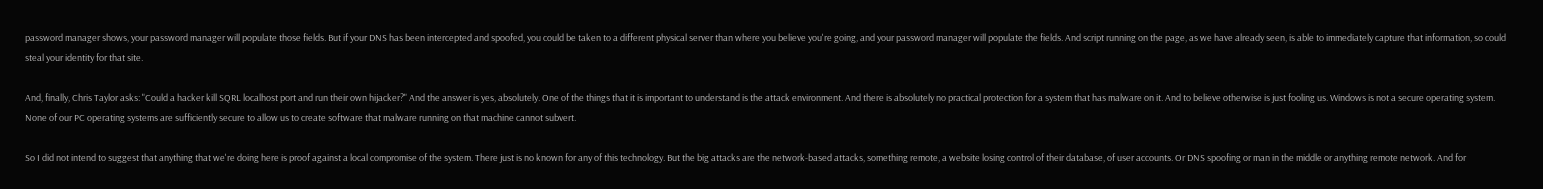password manager shows, your password manager will populate those fields. But if your DNS has been intercepted and spoofed, you could be taken to a different physical server than where you believe you're going, and your password manager will populate the fields. And script running on the page, as we have already seen, is able to immediately capture that information, so could steal your identity for that site.

And, finally, Chris Taylor asks: "Could a hacker kill SQRL localhost port and run their own hijacker?" And the answer is yes, absolutely. One of the things that it is important to understand is the attack environment. And there is absolutely no practical protection for a system that has malware on it. And to believe otherwise is just fooling us. Windows is not a secure operating system. None of our PC operating systems are sufficiently secure to allow us to create software that malware running on that machine cannot subvert.

So I did not intend to suggest that anything that we're doing here is proof against a local compromise of the system. There just is no known for any of this technology. But the big attacks are the network-based attacks, something remote, a website losing control of their database, of user accounts. Or DNS spoofing or man in the middle or anything remote network. And for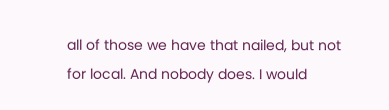all of those we have that nailed, but not for local. And nobody does. I would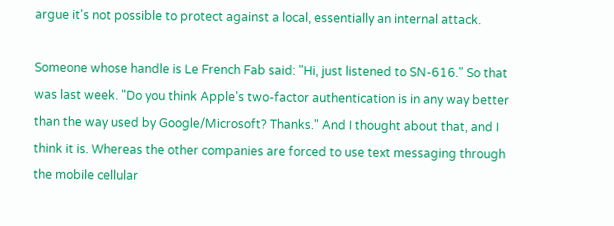argue it's not possible to protect against a local, essentially an internal attack.

Someone whose handle is Le French Fab said: "Hi, just listened to SN-616." So that was last week. "Do you think Apple's two-factor authentication is in any way better than the way used by Google/Microsoft? Thanks." And I thought about that, and I think it is. Whereas the other companies are forced to use text messaging through the mobile cellular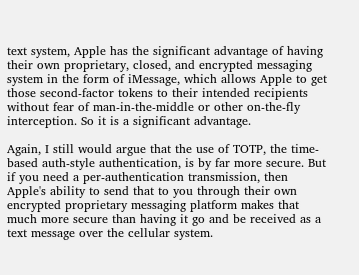text system, Apple has the significant advantage of having their own proprietary, closed, and encrypted messaging system in the form of iMessage, which allows Apple to get those second-factor tokens to their intended recipients without fear of man-in-the-middle or other on-the-fly interception. So it is a significant advantage.

Again, I still would argue that the use of TOTP, the time-based auth-style authentication, is by far more secure. But if you need a per-authentication transmission, then Apple's ability to send that to you through their own encrypted proprietary messaging platform makes that much more secure than having it go and be received as a text message over the cellular system.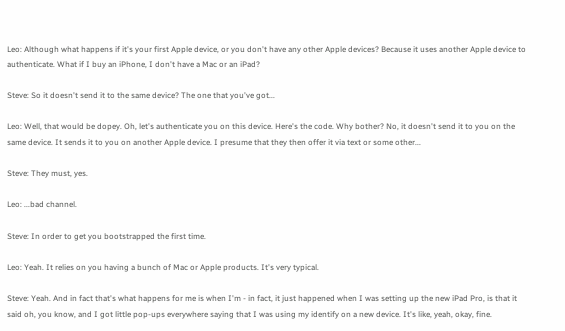Leo: Although what happens if it's your first Apple device, or you don't have any other Apple devices? Because it uses another Apple device to authenticate. What if I buy an iPhone, I don't have a Mac or an iPad?

Steve: So it doesn't send it to the same device? The one that you've got...

Leo: Well, that would be dopey. Oh, let's authenticate you on this device. Here's the code. Why bother? No, it doesn't send it to you on the same device. It sends it to you on another Apple device. I presume that they then offer it via text or some other...

Steve: They must, yes.

Leo: ...bad channel.

Steve: In order to get you bootstrapped the first time.

Leo: Yeah. It relies on you having a bunch of Mac or Apple products. It's very typical.

Steve: Yeah. And in fact that's what happens for me is when I'm - in fact, it just happened when I was setting up the new iPad Pro, is that it said oh, you know, and I got little pop-ups everywhere saying that I was using my identify on a new device. It's like, yeah, okay, fine.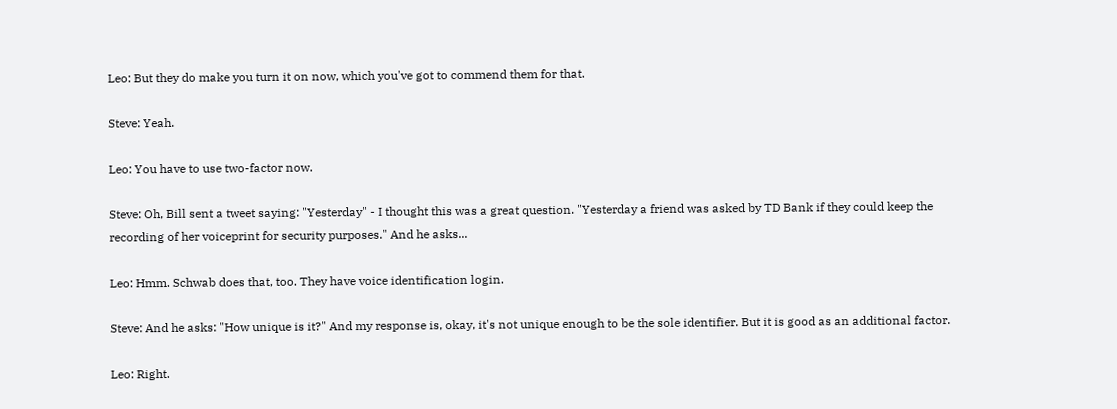Leo: But they do make you turn it on now, which you've got to commend them for that.

Steve: Yeah.

Leo: You have to use two-factor now.

Steve: Oh, Bill sent a tweet saying: "Yesterday" - I thought this was a great question. "Yesterday a friend was asked by TD Bank if they could keep the recording of her voiceprint for security purposes." And he asks...

Leo: Hmm. Schwab does that, too. They have voice identification login.

Steve: And he asks: "How unique is it?" And my response is, okay, it's not unique enough to be the sole identifier. But it is good as an additional factor.

Leo: Right.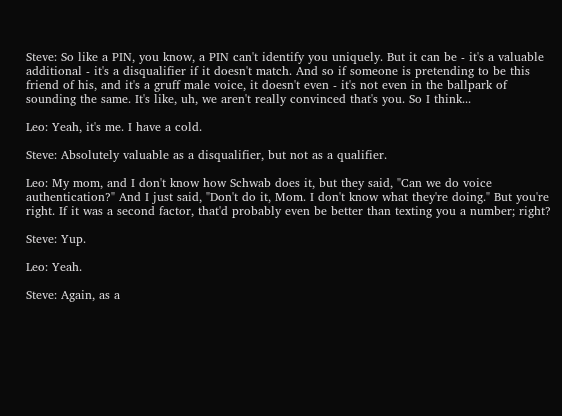Steve: So like a PIN, you know, a PIN can't identify you uniquely. But it can be - it's a valuable additional - it's a disqualifier if it doesn't match. And so if someone is pretending to be this friend of his, and it's a gruff male voice, it doesn't even - it's not even in the ballpark of sounding the same. It's like, uh, we aren't really convinced that's you. So I think...

Leo: Yeah, it's me. I have a cold.

Steve: Absolutely valuable as a disqualifier, but not as a qualifier.

Leo: My mom, and I don't know how Schwab does it, but they said, "Can we do voice authentication?" And I just said, "Don't do it, Mom. I don't know what they're doing." But you're right. If it was a second factor, that'd probably even be better than texting you a number; right?

Steve: Yup.

Leo: Yeah.

Steve: Again, as a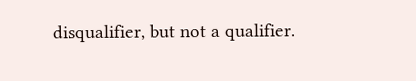disqualifier, but not a qualifier.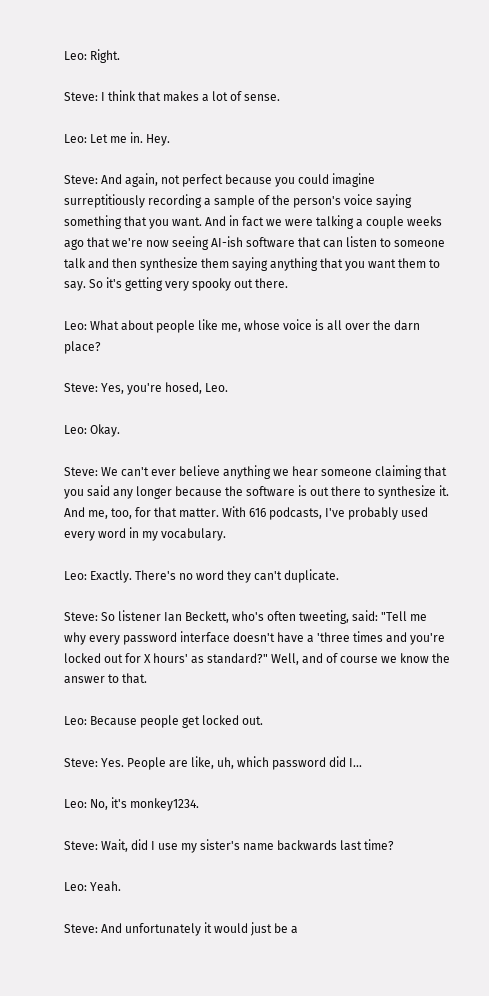Leo: Right.

Steve: I think that makes a lot of sense.

Leo: Let me in. Hey.

Steve: And again, not perfect because you could imagine surreptitiously recording a sample of the person's voice saying something that you want. And in fact we were talking a couple weeks ago that we're now seeing AI-ish software that can listen to someone talk and then synthesize them saying anything that you want them to say. So it's getting very spooky out there.

Leo: What about people like me, whose voice is all over the darn place?

Steve: Yes, you're hosed, Leo.

Leo: Okay.

Steve: We can't ever believe anything we hear someone claiming that you said any longer because the software is out there to synthesize it. And me, too, for that matter. With 616 podcasts, I've probably used every word in my vocabulary.

Leo: Exactly. There's no word they can't duplicate.

Steve: So listener Ian Beckett, who's often tweeting, said: "Tell me why every password interface doesn't have a 'three times and you're locked out for X hours' as standard?" Well, and of course we know the answer to that.

Leo: Because people get locked out.

Steve: Yes. People are like, uh, which password did I...

Leo: No, it's monkey1234.

Steve: Wait, did I use my sister's name backwards last time?

Leo: Yeah.

Steve: And unfortunately it would just be a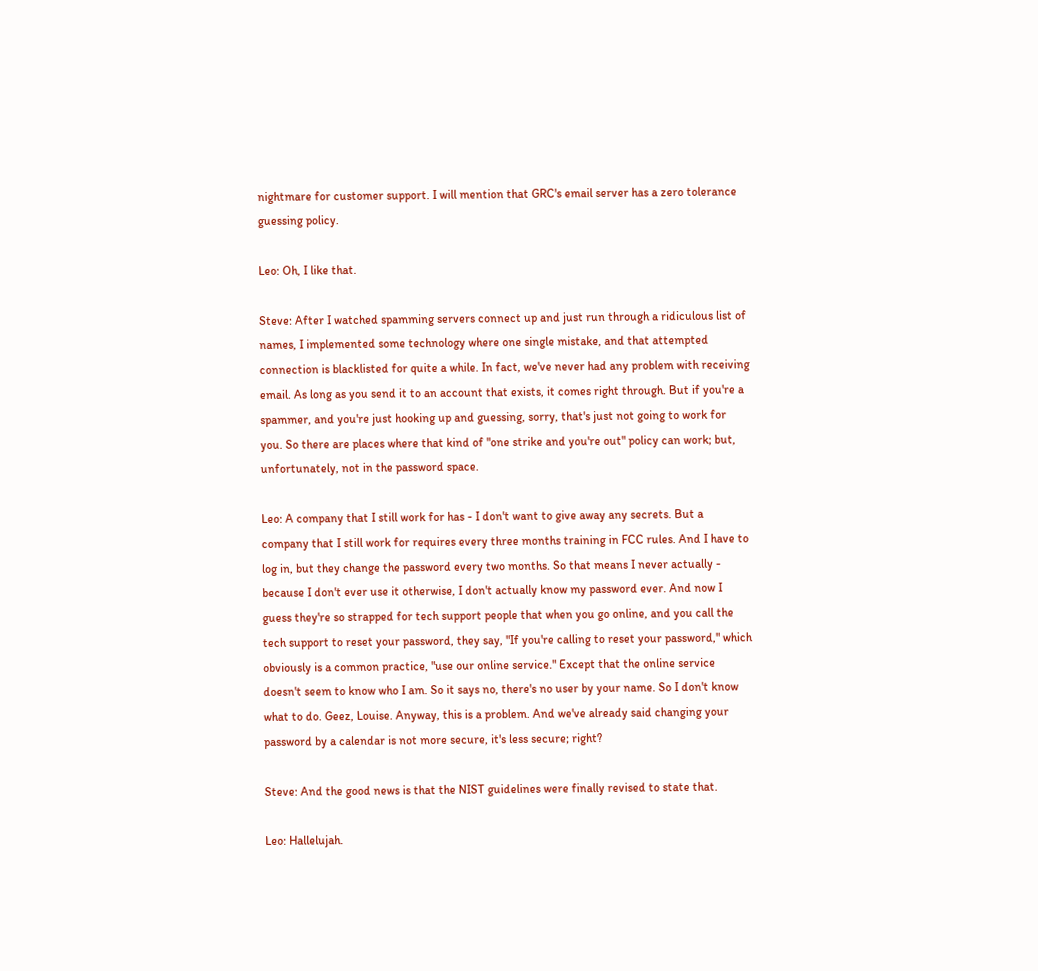nightmare for customer support. I will mention that GRC's email server has a zero tolerance guessing policy.

Leo: Oh, I like that.

Steve: After I watched spamming servers connect up and just run through a ridiculous list of names, I implemented some technology where one single mistake, and that attempted connection is blacklisted for quite a while. In fact, we've never had any problem with receiving email. As long as you send it to an account that exists, it comes right through. But if you're a spammer, and you're just hooking up and guessing, sorry, that's just not going to work for you. So there are places where that kind of "one strike and you're out" policy can work; but, unfortunately, not in the password space.

Leo: A company that I still work for has - I don't want to give away any secrets. But a company that I still work for requires every three months training in FCC rules. And I have to log in, but they change the password every two months. So that means I never actually - because I don't ever use it otherwise, I don't actually know my password ever. And now I guess they're so strapped for tech support people that when you go online, and you call the tech support to reset your password, they say, "If you're calling to reset your password," which obviously is a common practice, "use our online service." Except that the online service doesn't seem to know who I am. So it says no, there's no user by your name. So I don't know what to do. Geez, Louise. Anyway, this is a problem. And we've already said changing your password by a calendar is not more secure, it's less secure; right?

Steve: And the good news is that the NIST guidelines were finally revised to state that.

Leo: Hallelujah.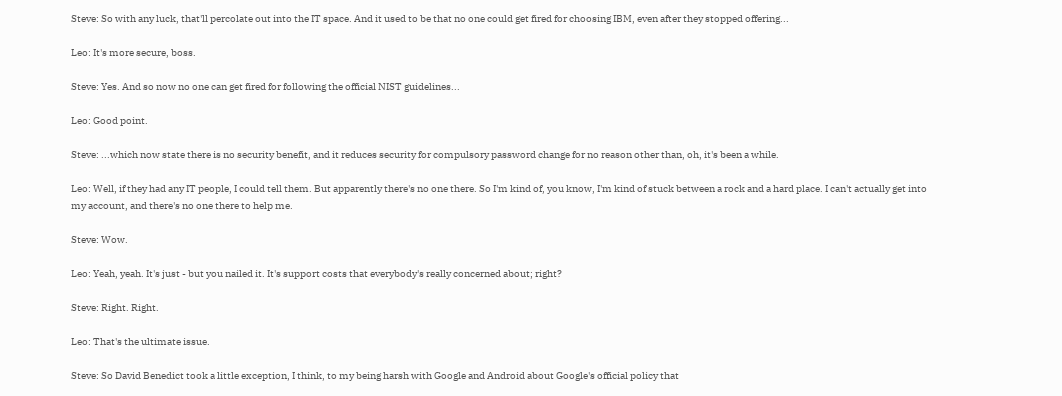Steve: So with any luck, that'll percolate out into the IT space. And it used to be that no one could get fired for choosing IBM, even after they stopped offering...

Leo: It's more secure, boss.

Steve: Yes. And so now no one can get fired for following the official NIST guidelines...

Leo: Good point.

Steve: ...which now state there is no security benefit, and it reduces security for compulsory password change for no reason other than, oh, it's been a while.

Leo: Well, if they had any IT people, I could tell them. But apparently there's no one there. So I'm kind of, you know, I'm kind of stuck between a rock and a hard place. I can't actually get into my account, and there's no one there to help me.

Steve: Wow.

Leo: Yeah, yeah. It's just - but you nailed it. It's support costs that everybody's really concerned about; right?

Steve: Right. Right.

Leo: That's the ultimate issue.

Steve: So David Benedict took a little exception, I think, to my being harsh with Google and Android about Google's official policy that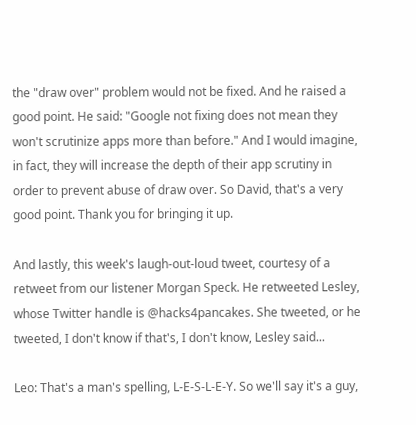the "draw over" problem would not be fixed. And he raised a good point. He said: "Google not fixing does not mean they won't scrutinize apps more than before." And I would imagine, in fact, they will increase the depth of their app scrutiny in order to prevent abuse of draw over. So David, that's a very good point. Thank you for bringing it up.

And lastly, this week's laugh-out-loud tweet, courtesy of a retweet from our listener Morgan Speck. He retweeted Lesley, whose Twitter handle is @hacks4pancakes. She tweeted, or he tweeted, I don't know if that's, I don't know, Lesley said...

Leo: That's a man's spelling, L-E-S-L-E-Y. So we'll say it's a guy,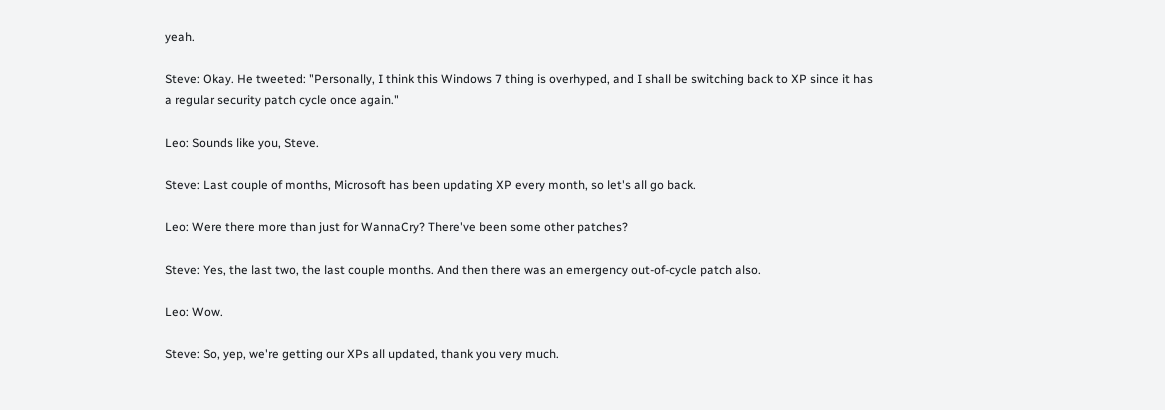yeah.

Steve: Okay. He tweeted: "Personally, I think this Windows 7 thing is overhyped, and I shall be switching back to XP since it has a regular security patch cycle once again."

Leo: Sounds like you, Steve.

Steve: Last couple of months, Microsoft has been updating XP every month, so let's all go back.

Leo: Were there more than just for WannaCry? There've been some other patches?

Steve: Yes, the last two, the last couple months. And then there was an emergency out-of-cycle patch also.

Leo: Wow.

Steve: So, yep, we're getting our XPs all updated, thank you very much.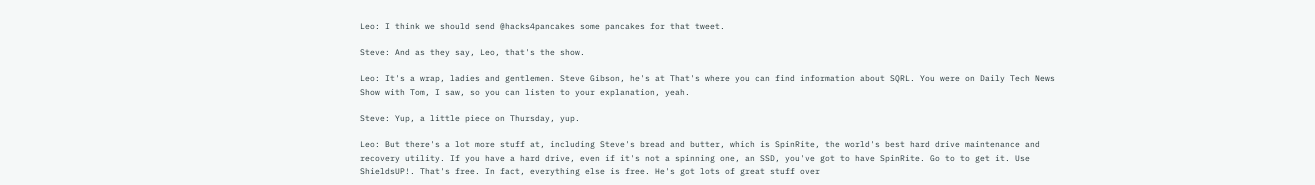Leo: I think we should send @hacks4pancakes some pancakes for that tweet.

Steve: And as they say, Leo, that's the show.

Leo: It's a wrap, ladies and gentlemen. Steve Gibson, he's at That's where you can find information about SQRL. You were on Daily Tech News Show with Tom, I saw, so you can listen to your explanation, yeah.

Steve: Yup, a little piece on Thursday, yup.

Leo: But there's a lot more stuff at, including Steve's bread and butter, which is SpinRite, the world's best hard drive maintenance and recovery utility. If you have a hard drive, even if it's not a spinning one, an SSD, you've got to have SpinRite. Go to to get it. Use ShieldsUP!. That's free. In fact, everything else is free. He's got lots of great stuff over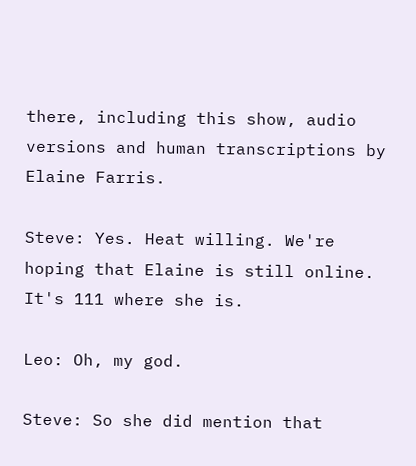there, including this show, audio versions and human transcriptions by Elaine Farris.

Steve: Yes. Heat willing. We're hoping that Elaine is still online. It's 111 where she is.

Leo: Oh, my god.

Steve: So she did mention that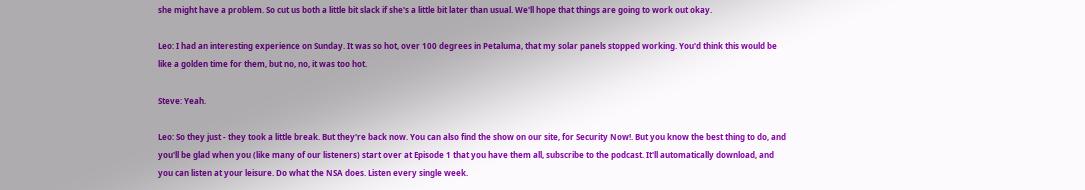she might have a problem. So cut us both a little bit slack if she's a little bit later than usual. We'll hope that things are going to work out okay.

Leo: I had an interesting experience on Sunday. It was so hot, over 100 degrees in Petaluma, that my solar panels stopped working. You'd think this would be like a golden time for them, but no, no, it was too hot.

Steve: Yeah.

Leo: So they just - they took a little break. But they're back now. You can also find the show on our site, for Security Now!. But you know the best thing to do, and you'll be glad when you (like many of our listeners) start over at Episode 1 that you have them all, subscribe to the podcast. It'll automatically download, and you can listen at your leisure. Do what the NSA does. Listen every single week.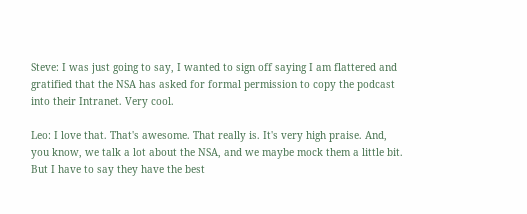Steve: I was just going to say, I wanted to sign off saying I am flattered and gratified that the NSA has asked for formal permission to copy the podcast into their Intranet. Very cool.

Leo: I love that. That's awesome. That really is. It's very high praise. And, you know, we talk a lot about the NSA, and we maybe mock them a little bit. But I have to say they have the best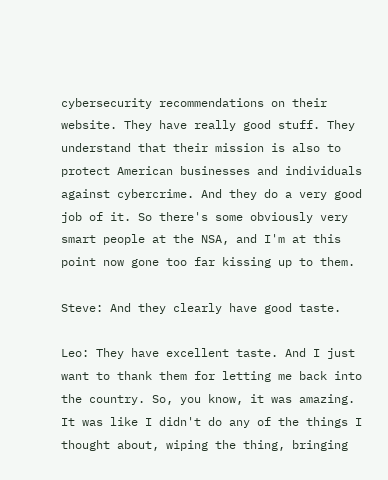cybersecurity recommendations on their website. They have really good stuff. They understand that their mission is also to protect American businesses and individuals against cybercrime. And they do a very good job of it. So there's some obviously very smart people at the NSA, and I'm at this point now gone too far kissing up to them.

Steve: And they clearly have good taste.

Leo: They have excellent taste. And I just want to thank them for letting me back into the country. So, you know, it was amazing. It was like I didn't do any of the things I thought about, wiping the thing, bringing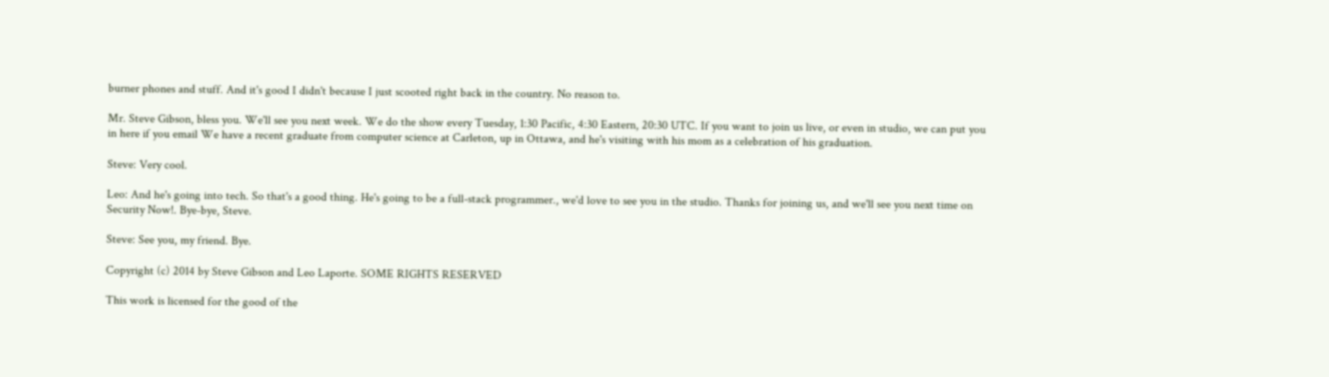burner phones and stuff. And it's good I didn't because I just scooted right back in the country. No reason to.

Mr. Steve Gibson, bless you. We'll see you next week. We do the show every Tuesday, 1:30 Pacific, 4:30 Eastern, 20:30 UTC. If you want to join us live, or even in studio, we can put you in here if you email We have a recent graduate from computer science at Carleton, up in Ottawa, and he's visiting with his mom as a celebration of his graduation.

Steve: Very cool.

Leo: And he's going into tech. So that's a good thing. He's going to be a full-stack programmer., we'd love to see you in the studio. Thanks for joining us, and we'll see you next time on Security Now!. Bye-bye, Steve.

Steve: See you, my friend. Bye.

Copyright (c) 2014 by Steve Gibson and Leo Laporte. SOME RIGHTS RESERVED

This work is licensed for the good of the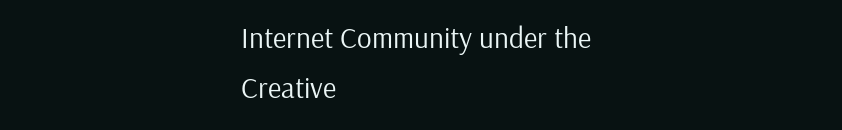Internet Community under the
Creative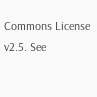Commons License v2.5. See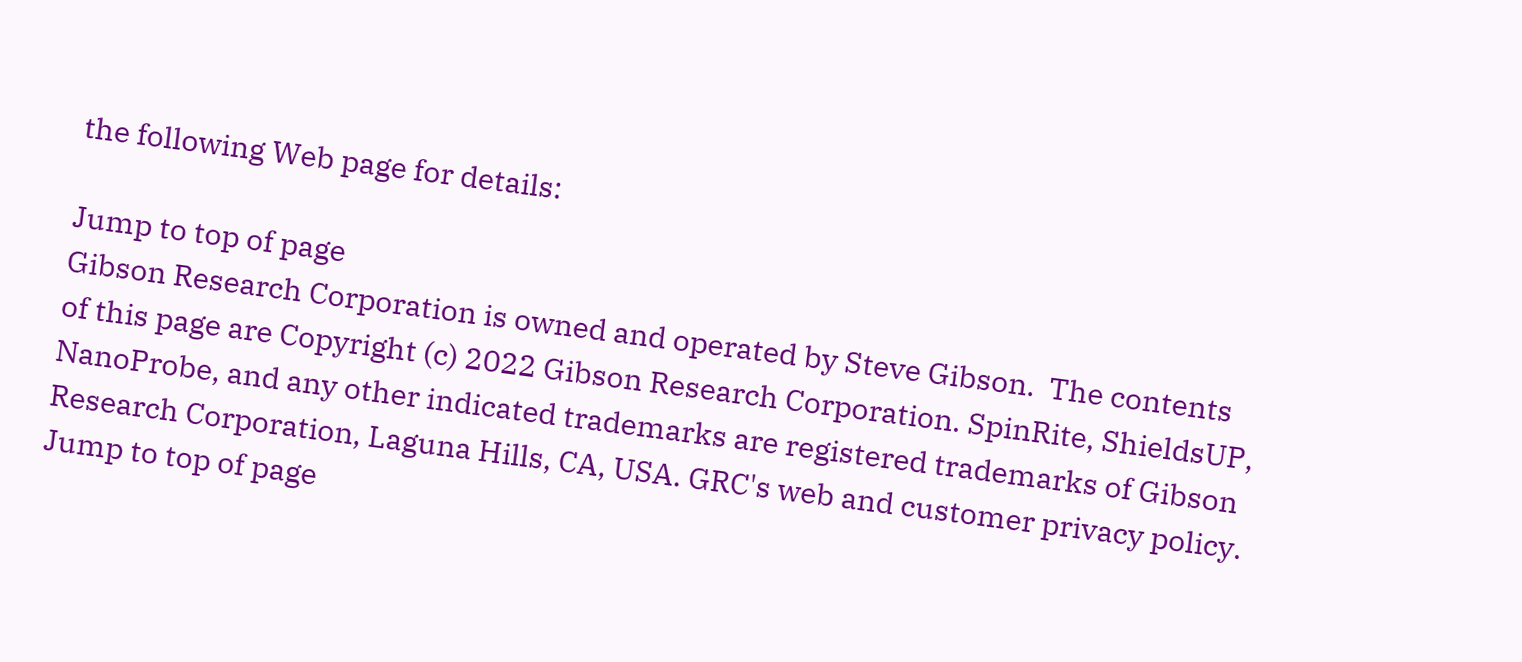the following Web page for details:

Jump to top of page
Gibson Research Corporation is owned and operated by Steve Gibson.  The contents
of this page are Copyright (c) 2022 Gibson Research Corporation. SpinRite, ShieldsUP,
NanoProbe, and any other indicated trademarks are registered trademarks of Gibson
Research Corporation, Laguna Hills, CA, USA. GRC's web and customer privacy policy.
Jump to top of page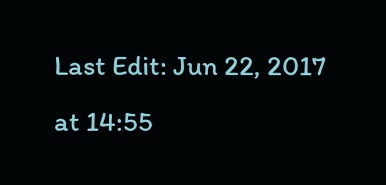Last Edit: Jun 22, 2017 at 14:55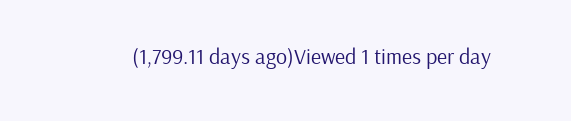(1,799.11 days ago)Viewed 1 times per day